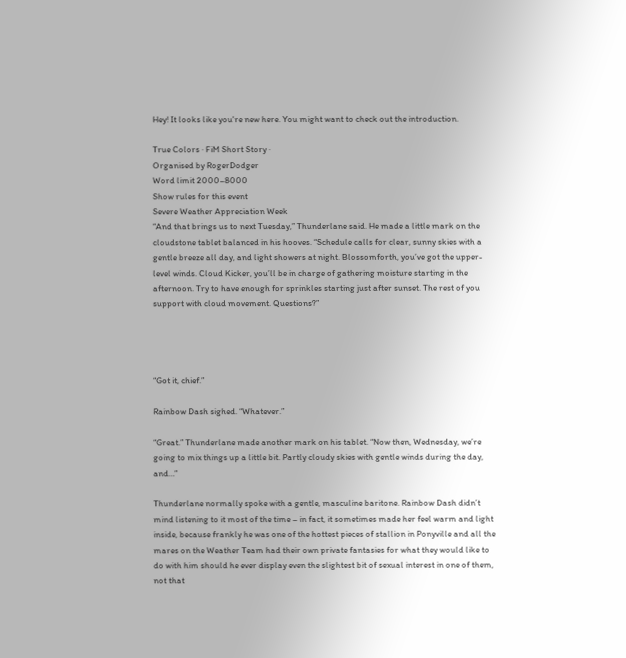Hey! It looks like you're new here. You might want to check out the introduction.

True Colors · FiM Short Story ·
Organised by RogerDodger
Word limit 2000–8000
Show rules for this event
Severe Weather Appreciation Week
“And that brings us to next Tuesday,” Thunderlane said. He made a little mark on the cloudstone tablet balanced in his hooves. “Schedule calls for clear, sunny skies with a gentle breeze all day, and light showers at night. Blossomforth, you’ve got the upper-level winds. Cloud Kicker, you’ll be in charge of gathering moisture starting in the afternoon. Try to have enough for sprinkles starting just after sunset. The rest of you support with cloud movement. Questions?”




“Got it, chief.”

Rainbow Dash sighed. “Whatever.”

“Great.” Thunderlane made another mark on his tablet. “Now then, Wednesday, we’re going to mix things up a little bit. Partly cloudy skies with gentle winds during the day, and…”

Thunderlane normally spoke with a gentle, masculine baritone. Rainbow Dash didn’t mind listening to it most of the time – in fact, it sometimes made her feel warm and light inside, because frankly he was one of the hottest pieces of stallion in Ponyville and all the mares on the Weather Team had their own private fantasies for what they would like to do with him should he ever display even the slightest bit of sexual interest in one of them, not that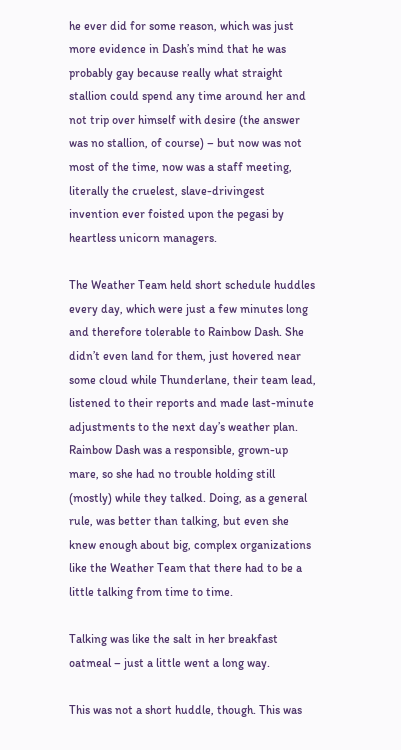he ever did for some reason, which was just more evidence in Dash’s mind that he was probably gay because really what straight stallion could spend any time around her and not trip over himself with desire (the answer was no stallion, of course) – but now was not most of the time, now was a staff meeting, literally the cruelest, slave-drivingest invention ever foisted upon the pegasi by heartless unicorn managers.

The Weather Team held short schedule huddles every day, which were just a few minutes long and therefore tolerable to Rainbow Dash. She didn’t even land for them, just hovered near some cloud while Thunderlane, their team lead, listened to their reports and made last-minute adjustments to the next day’s weather plan. Rainbow Dash was a responsible, grown-up mare, so she had no trouble holding still (mostly) while they talked. Doing, as a general rule, was better than talking, but even she knew enough about big, complex organizations like the Weather Team that there had to be a little talking from time to time.

Talking was like the salt in her breakfast oatmeal – just a little went a long way.

This was not a short huddle, though. This was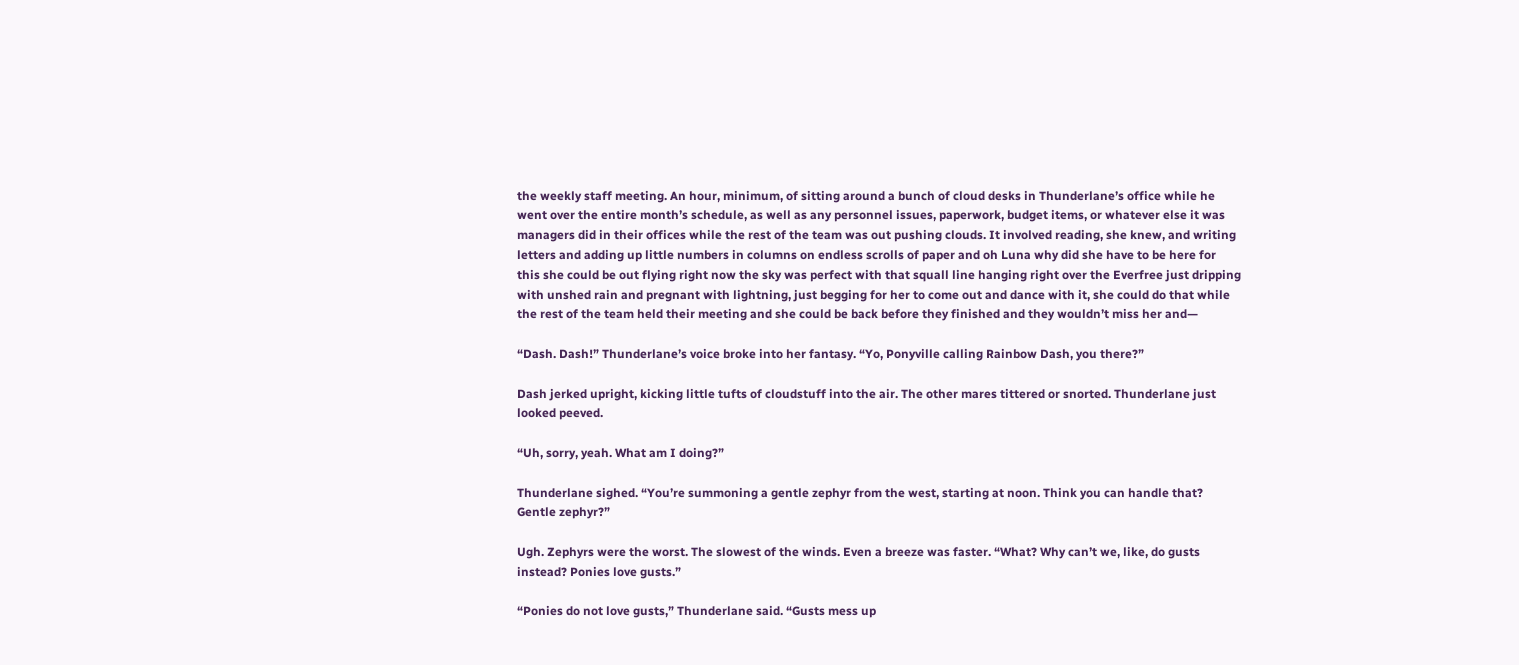the weekly staff meeting. An hour, minimum, of sitting around a bunch of cloud desks in Thunderlane’s office while he went over the entire month’s schedule, as well as any personnel issues, paperwork, budget items, or whatever else it was managers did in their offices while the rest of the team was out pushing clouds. It involved reading, she knew, and writing letters and adding up little numbers in columns on endless scrolls of paper and oh Luna why did she have to be here for this she could be out flying right now the sky was perfect with that squall line hanging right over the Everfree just dripping with unshed rain and pregnant with lightning, just begging for her to come out and dance with it, she could do that while the rest of the team held their meeting and she could be back before they finished and they wouldn’t miss her and—

“Dash. Dash!” Thunderlane’s voice broke into her fantasy. “Yo, Ponyville calling Rainbow Dash, you there?”

Dash jerked upright, kicking little tufts of cloudstuff into the air. The other mares tittered or snorted. Thunderlane just looked peeved.

“Uh, sorry, yeah. What am I doing?”

Thunderlane sighed. “You’re summoning a gentle zephyr from the west, starting at noon. Think you can handle that? Gentle zephyr?”

Ugh. Zephyrs were the worst. The slowest of the winds. Even a breeze was faster. “What? Why can’t we, like, do gusts instead? Ponies love gusts.”

“Ponies do not love gusts,” Thunderlane said. “Gusts mess up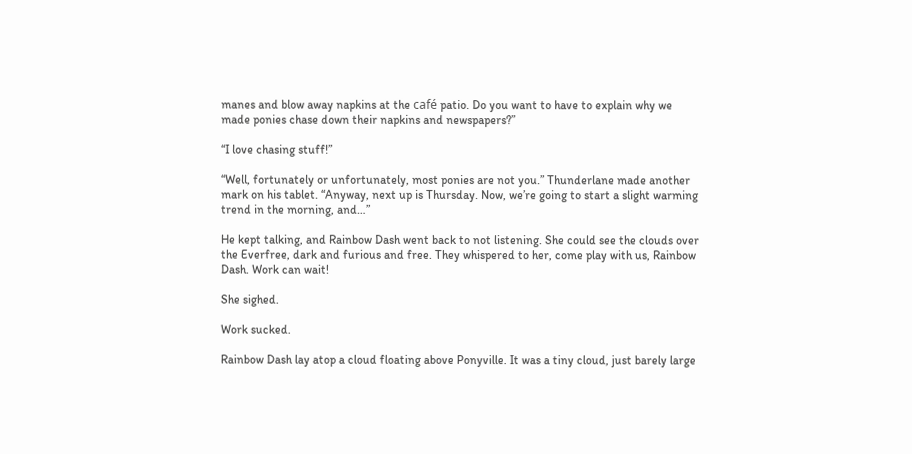manes and blow away napkins at the café patio. Do you want to have to explain why we made ponies chase down their napkins and newspapers?”

“I love chasing stuff!”

“Well, fortunately or unfortunately, most ponies are not you.” Thunderlane made another mark on his tablet. “Anyway, next up is Thursday. Now, we’re going to start a slight warming trend in the morning, and…”

He kept talking, and Rainbow Dash went back to not listening. She could see the clouds over the Everfree, dark and furious and free. They whispered to her, come play with us, Rainbow Dash. Work can wait!

She sighed.

Work sucked.

Rainbow Dash lay atop a cloud floating above Ponyville. It was a tiny cloud, just barely large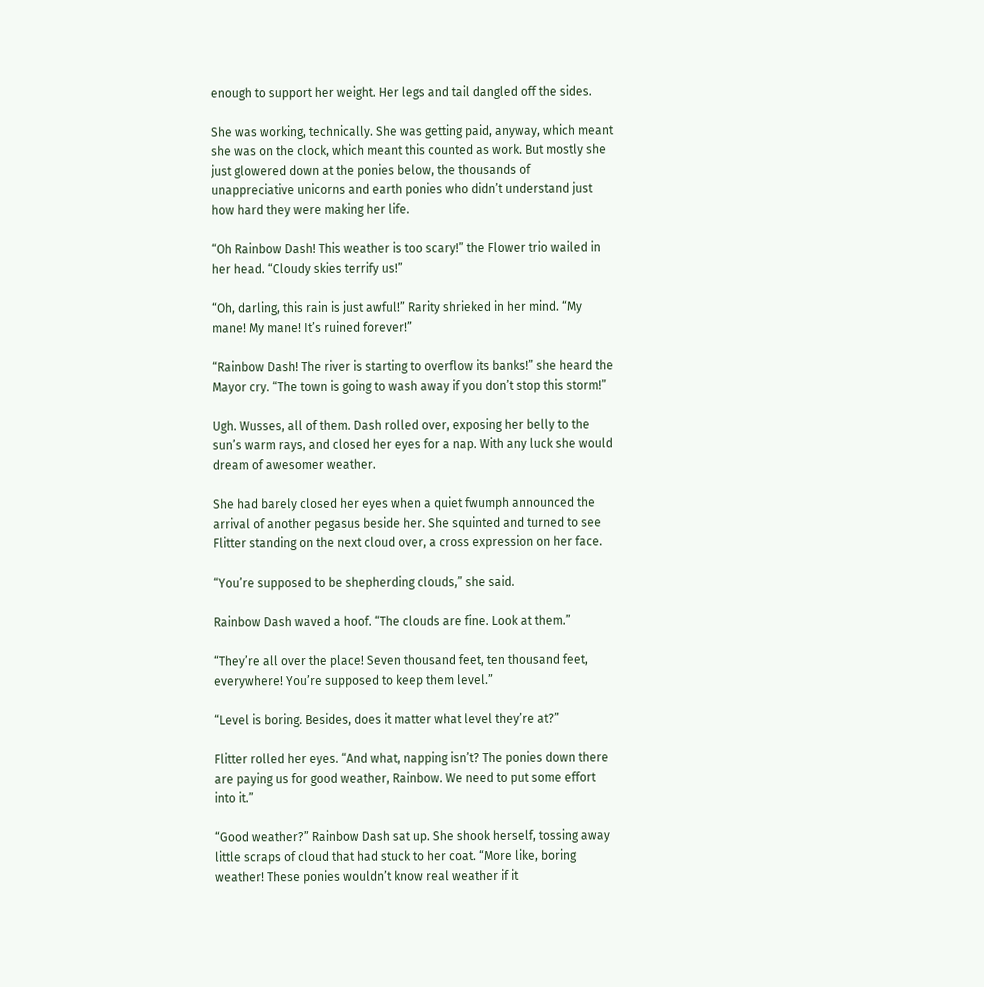enough to support her weight. Her legs and tail dangled off the sides.

She was working, technically. She was getting paid, anyway, which meant she was on the clock, which meant this counted as work. But mostly she just glowered down at the ponies below, the thousands of unappreciative unicorns and earth ponies who didn’t understand just how hard they were making her life.

“Oh Rainbow Dash! This weather is too scary!” the Flower trio wailed in her head. “Cloudy skies terrify us!”

“Oh, darling, this rain is just awful!” Rarity shrieked in her mind. “My mane! My mane! It’s ruined forever!”

“Rainbow Dash! The river is starting to overflow its banks!” she heard the Mayor cry. “The town is going to wash away if you don’t stop this storm!”

Ugh. Wusses, all of them. Dash rolled over, exposing her belly to the sun’s warm rays, and closed her eyes for a nap. With any luck she would dream of awesomer weather.

She had barely closed her eyes when a quiet fwumph announced the arrival of another pegasus beside her. She squinted and turned to see Flitter standing on the next cloud over, a cross expression on her face.

“You’re supposed to be shepherding clouds,” she said.

Rainbow Dash waved a hoof. “The clouds are fine. Look at them.”

“They’re all over the place! Seven thousand feet, ten thousand feet, everywhere! You’re supposed to keep them level.”

“Level is boring. Besides, does it matter what level they’re at?”

Flitter rolled her eyes. “And what, napping isn’t? The ponies down there are paying us for good weather, Rainbow. We need to put some effort into it.”

“Good weather?” Rainbow Dash sat up. She shook herself, tossing away little scraps of cloud that had stuck to her coat. “More like, boring weather! These ponies wouldn’t know real weather if it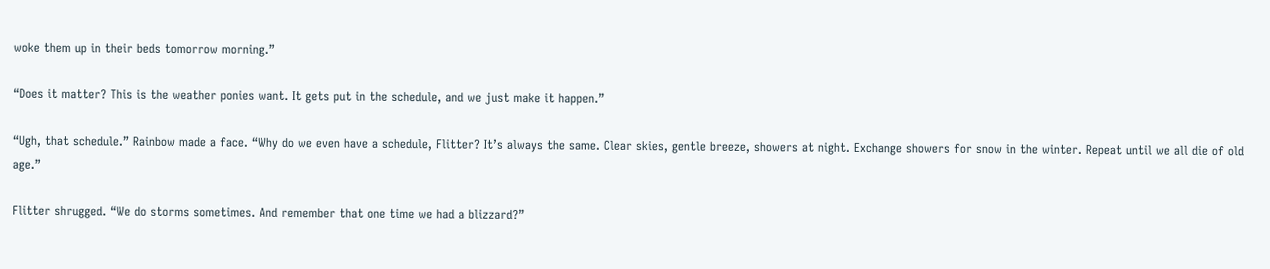woke them up in their beds tomorrow morning.”

“Does it matter? This is the weather ponies want. It gets put in the schedule, and we just make it happen.”

“Ugh, that schedule.” Rainbow made a face. “Why do we even have a schedule, Flitter? It’s always the same. Clear skies, gentle breeze, showers at night. Exchange showers for snow in the winter. Repeat until we all die of old age.”

Flitter shrugged. “We do storms sometimes. And remember that one time we had a blizzard?”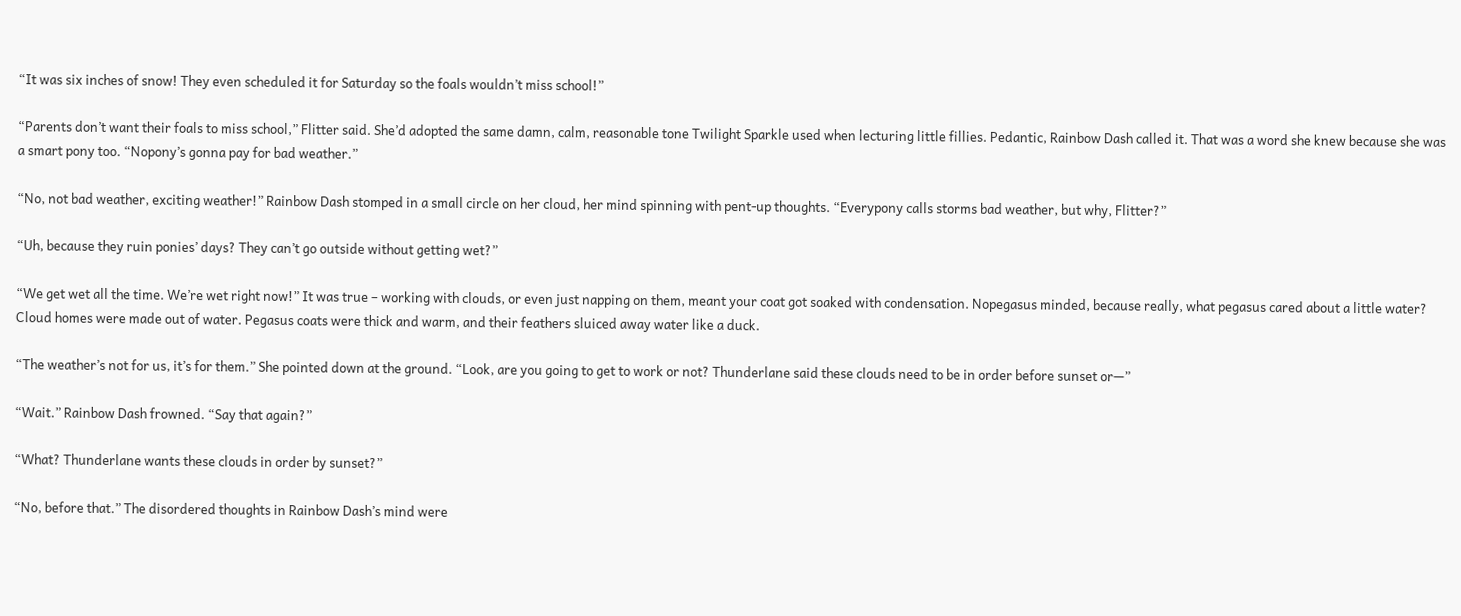“It was six inches of snow! They even scheduled it for Saturday so the foals wouldn’t miss school!”

“Parents don’t want their foals to miss school,” Flitter said. She’d adopted the same damn, calm, reasonable tone Twilight Sparkle used when lecturing little fillies. Pedantic, Rainbow Dash called it. That was a word she knew because she was a smart pony too. “Nopony’s gonna pay for bad weather.”

“No, not bad weather, exciting weather!” Rainbow Dash stomped in a small circle on her cloud, her mind spinning with pent-up thoughts. “Everypony calls storms bad weather, but why, Flitter?”

“Uh, because they ruin ponies’ days? They can’t go outside without getting wet?”

“We get wet all the time. We’re wet right now!” It was true – working with clouds, or even just napping on them, meant your coat got soaked with condensation. Nopegasus minded, because really, what pegasus cared about a little water? Cloud homes were made out of water. Pegasus coats were thick and warm, and their feathers sluiced away water like a duck.

“The weather’s not for us, it’s for them.” She pointed down at the ground. “Look, are you going to get to work or not? Thunderlane said these clouds need to be in order before sunset or—”

“Wait.” Rainbow Dash frowned. “Say that again?”

“What? Thunderlane wants these clouds in order by sunset?”

“No, before that.” The disordered thoughts in Rainbow Dash’s mind were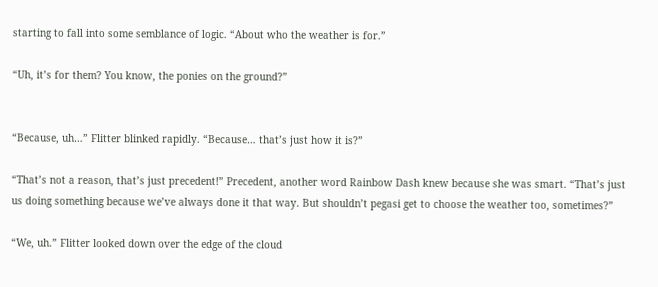starting to fall into some semblance of logic. “About who the weather is for.”

“Uh, it’s for them? You know, the ponies on the ground?”


“Because, uh…” Flitter blinked rapidly. “Because… that’s just how it is?”

“That’s not a reason, that’s just precedent!” Precedent, another word Rainbow Dash knew because she was smart. “That’s just us doing something because we’ve always done it that way. But shouldn’t pegasi get to choose the weather too, sometimes?”

“We, uh.” Flitter looked down over the edge of the cloud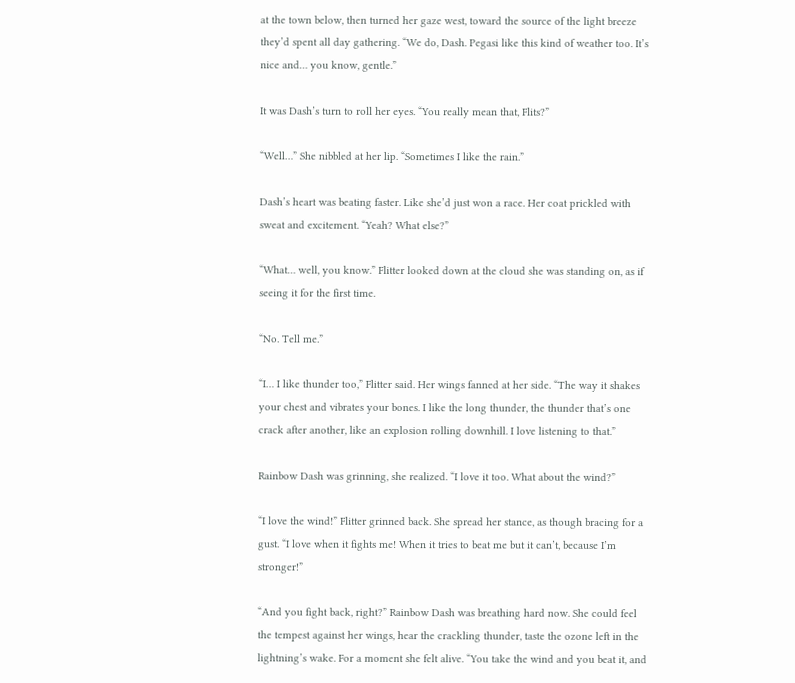at the town below, then turned her gaze west, toward the source of the light breeze they’d spent all day gathering. “We do, Dash. Pegasi like this kind of weather too. It’s nice and… you know, gentle.”

It was Dash’s turn to roll her eyes. “You really mean that, Flits?”

“Well…” She nibbled at her lip. “Sometimes I like the rain.”

Dash’s heart was beating faster. Like she’d just won a race. Her coat prickled with sweat and excitement. “Yeah? What else?”

“What… well, you know.” Flitter looked down at the cloud she was standing on, as if seeing it for the first time.

“No. Tell me.”

“I… I like thunder too,” Flitter said. Her wings fanned at her side. “The way it shakes your chest and vibrates your bones. I like the long thunder, the thunder that’s one crack after another, like an explosion rolling downhill. I love listening to that.”

Rainbow Dash was grinning, she realized. “I love it too. What about the wind?”

“I love the wind!” Flitter grinned back. She spread her stance, as though bracing for a gust. “I love when it fights me! When it tries to beat me but it can’t, because I’m stronger!”

“And you fight back, right?” Rainbow Dash was breathing hard now. She could feel the tempest against her wings, hear the crackling thunder, taste the ozone left in the lightning’s wake. For a moment she felt alive. “You take the wind and you beat it, and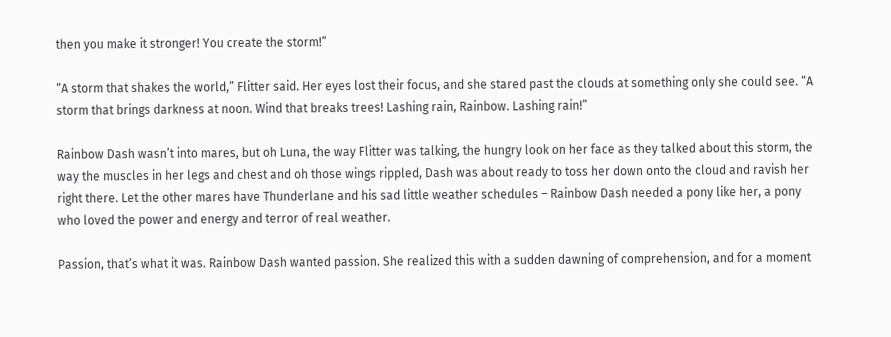then you make it stronger! You create the storm!”

“A storm that shakes the world,” Flitter said. Her eyes lost their focus, and she stared past the clouds at something only she could see. “A storm that brings darkness at noon. Wind that breaks trees! Lashing rain, Rainbow. Lashing rain!”

Rainbow Dash wasn’t into mares, but oh Luna, the way Flitter was talking, the hungry look on her face as they talked about this storm, the way the muscles in her legs and chest and oh those wings rippled, Dash was about ready to toss her down onto the cloud and ravish her right there. Let the other mares have Thunderlane and his sad little weather schedules – Rainbow Dash needed a pony like her, a pony who loved the power and energy and terror of real weather.

Passion, that’s what it was. Rainbow Dash wanted passion. She realized this with a sudden dawning of comprehension, and for a moment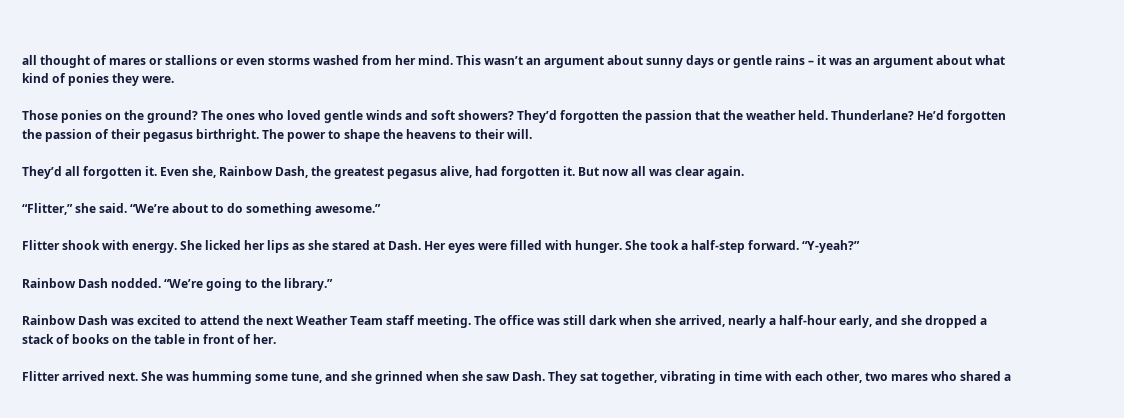all thought of mares or stallions or even storms washed from her mind. This wasn’t an argument about sunny days or gentle rains – it was an argument about what kind of ponies they were.

Those ponies on the ground? The ones who loved gentle winds and soft showers? They’d forgotten the passion that the weather held. Thunderlane? He’d forgotten the passion of their pegasus birthright. The power to shape the heavens to their will.

They’d all forgotten it. Even she, Rainbow Dash, the greatest pegasus alive, had forgotten it. But now all was clear again.

“Flitter,” she said. “We’re about to do something awesome.”

Flitter shook with energy. She licked her lips as she stared at Dash. Her eyes were filled with hunger. She took a half-step forward. “Y-yeah?”

Rainbow Dash nodded. “We’re going to the library.”

Rainbow Dash was excited to attend the next Weather Team staff meeting. The office was still dark when she arrived, nearly a half-hour early, and she dropped a stack of books on the table in front of her.

Flitter arrived next. She was humming some tune, and she grinned when she saw Dash. They sat together, vibrating in time with each other, two mares who shared a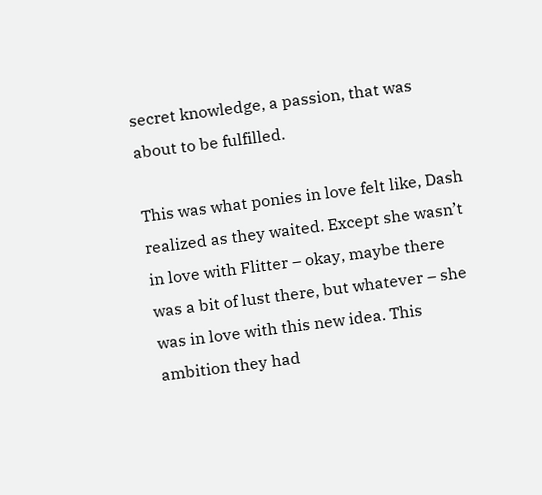secret knowledge, a passion, that was about to be fulfilled.

This was what ponies in love felt like, Dash realized as they waited. Except she wasn’t in love with Flitter – okay, maybe there was a bit of lust there, but whatever – she was in love with this new idea. This ambition they had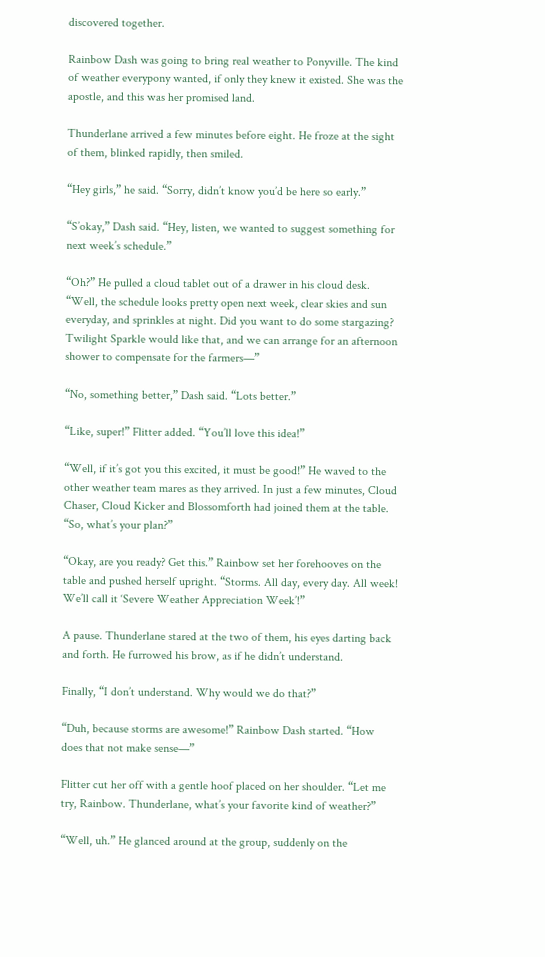discovered together.

Rainbow Dash was going to bring real weather to Ponyville. The kind of weather everypony wanted, if only they knew it existed. She was the apostle, and this was her promised land.

Thunderlane arrived a few minutes before eight. He froze at the sight of them, blinked rapidly, then smiled.

“Hey girls,” he said. “Sorry, didn’t know you’d be here so early.”

“S’okay,” Dash said. “Hey, listen, we wanted to suggest something for next week’s schedule.”

“Oh?” He pulled a cloud tablet out of a drawer in his cloud desk. “Well, the schedule looks pretty open next week, clear skies and sun everyday, and sprinkles at night. Did you want to do some stargazing? Twilight Sparkle would like that, and we can arrange for an afternoon shower to compensate for the farmers—”

“No, something better,” Dash said. “Lots better.”

“Like, super!” Flitter added. “You’ll love this idea!”

“Well, if it’s got you this excited, it must be good!” He waved to the other weather team mares as they arrived. In just a few minutes, Cloud Chaser, Cloud Kicker and Blossomforth had joined them at the table. “So, what’s your plan?”

“Okay, are you ready? Get this.” Rainbow set her forehooves on the table and pushed herself upright. “Storms. All day, every day. All week! We’ll call it ‘Severe Weather Appreciation Week’!”

A pause. Thunderlane stared at the two of them, his eyes darting back and forth. He furrowed his brow, as if he didn’t understand.

Finally, “I don’t understand. Why would we do that?”

“Duh, because storms are awesome!” Rainbow Dash started. “How does that not make sense—”

Flitter cut her off with a gentle hoof placed on her shoulder. “Let me try, Rainbow. Thunderlane, what’s your favorite kind of weather?”

“Well, uh.” He glanced around at the group, suddenly on the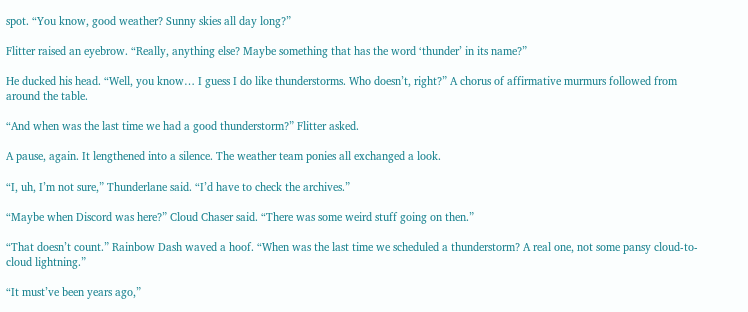spot. “You know, good weather? Sunny skies all day long?”

Flitter raised an eyebrow. “Really, anything else? Maybe something that has the word ‘thunder’ in its name?”

He ducked his head. “Well, you know… I guess I do like thunderstorms. Who doesn’t, right?” A chorus of affirmative murmurs followed from around the table.

“And when was the last time we had a good thunderstorm?” Flitter asked.

A pause, again. It lengthened into a silence. The weather team ponies all exchanged a look.

“I, uh, I’m not sure,” Thunderlane said. “I’d have to check the archives.”

“Maybe when Discord was here?” Cloud Chaser said. “There was some weird stuff going on then.”

“That doesn’t count.” Rainbow Dash waved a hoof. “When was the last time we scheduled a thunderstorm? A real one, not some pansy cloud-to-cloud lightning.”

“It must’ve been years ago,”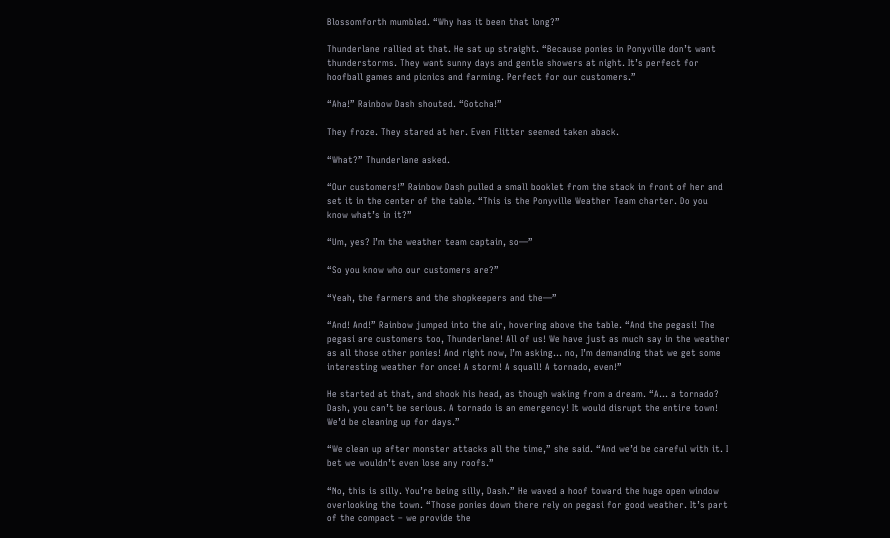Blossomforth mumbled. “Why has it been that long?”

Thunderlane rallied at that. He sat up straight. “Because ponies in Ponyville don’t want thunderstorms. They want sunny days and gentle showers at night. It’s perfect for hoofball games and picnics and farming. Perfect for our customers.”

“Aha!” Rainbow Dash shouted. “Gotcha!”

They froze. They stared at her. Even Flitter seemed taken aback.

“What?” Thunderlane asked.

“Our customers!” Rainbow Dash pulled a small booklet from the stack in front of her and set it in the center of the table. “This is the Ponyville Weather Team charter. Do you know what’s in it?”

“Um, yes? I’m the weather team captain, so—”

“So you know who our customers are?”

“Yeah, the farmers and the shopkeepers and the—”

“And! And!” Rainbow jumped into the air, hovering above the table. “And the pegasi! The pegasi are customers too, Thunderlane! All of us! We have just as much say in the weather as all those other ponies! And right now, I’m asking… no, I’m demanding that we get some interesting weather for once! A storm! A squall! A tornado, even!”

He started at that, and shook his head, as though waking from a dream. “A… a tornado? Dash, you can’t be serious. A tornado is an emergency! It would disrupt the entire town! We’d be cleaning up for days.”

“We clean up after monster attacks all the time,” she said. “And we’d be careful with it. I bet we wouldn’t even lose any roofs.”

“No, this is silly. You’re being silly, Dash.” He waved a hoof toward the huge open window overlooking the town. “Those ponies down there rely on pegasi for good weather. It’s part of the compact – we provide the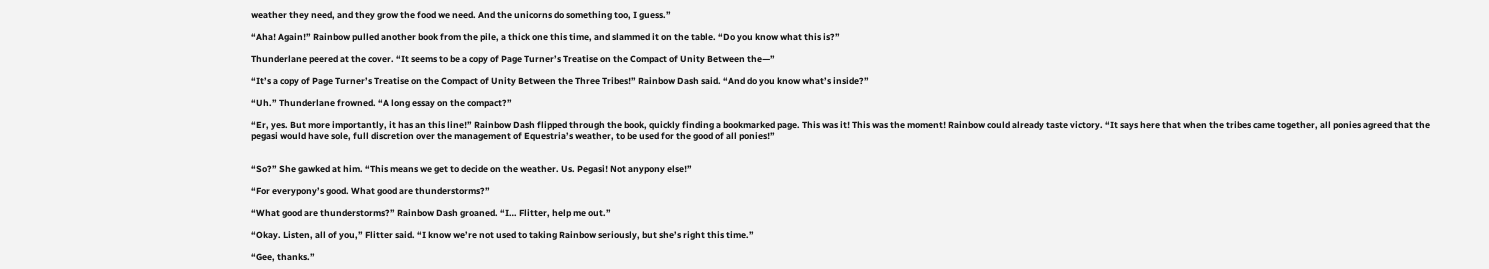weather they need, and they grow the food we need. And the unicorns do something too, I guess.”

“Aha! Again!” Rainbow pulled another book from the pile, a thick one this time, and slammed it on the table. “Do you know what this is?”

Thunderlane peered at the cover. “It seems to be a copy of Page Turner’s Treatise on the Compact of Unity Between the—”

“It’s a copy of Page Turner’s Treatise on the Compact of Unity Between the Three Tribes!” Rainbow Dash said. “And do you know what’s inside?”

“Uh.” Thunderlane frowned. “A long essay on the compact?”

“Er, yes. But more importantly, it has an this line!” Rainbow Dash flipped through the book, quickly finding a bookmarked page. This was it! This was the moment! Rainbow could already taste victory. “It says here that when the tribes came together, all ponies agreed that the pegasi would have sole, full discretion over the management of Equestria’s weather, to be used for the good of all ponies!”


“So?” She gawked at him. “This means we get to decide on the weather. Us. Pegasi! Not anypony else!”

“For everypony’s good. What good are thunderstorms?”

“What good are thunderstorms?” Rainbow Dash groaned. “I… Flitter, help me out.”

“Okay. Listen, all of you,” Flitter said. “I know we’re not used to taking Rainbow seriously, but she’s right this time.”

“Gee, thanks.”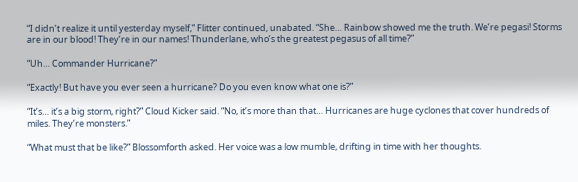“I didn’t realize it until yesterday myself,” Flitter continued, unabated. “She… Rainbow showed me the truth. We’re pegasi! Storms are in our blood! They’re in our names! Thunderlane, who’s the greatest pegasus of all time?”

“Uh… Commander Hurricane?”

“Exactly! But have you ever seen a hurricane? Do you even know what one is?”

“It’s… it’s a big storm, right?” Cloud Kicker said. “No, it’s more than that… Hurricanes are huge cyclones that cover hundreds of miles. They’re monsters.”

“What must that be like?” Blossomforth asked. Her voice was a low mumble, drifting in time with her thoughts.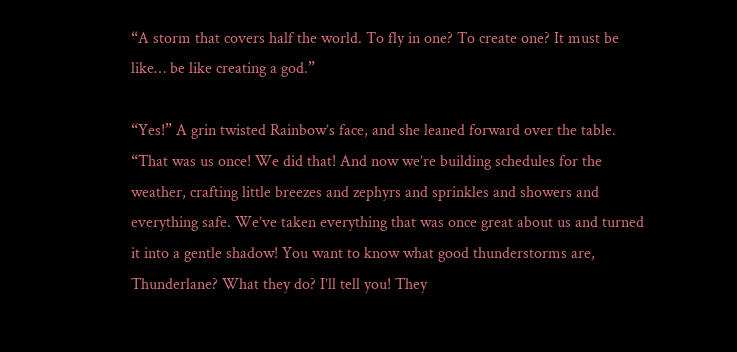“A storm that covers half the world. To fly in one? To create one? It must be like… be like creating a god.”

“Yes!” A grin twisted Rainbow’s face, and she leaned forward over the table. “That was us once! We did that! And now we’re building schedules for the weather, crafting little breezes and zephyrs and sprinkles and showers and everything safe. We’ve taken everything that was once great about us and turned it into a gentle shadow! You want to know what good thunderstorms are, Thunderlane? What they do? I’ll tell you! They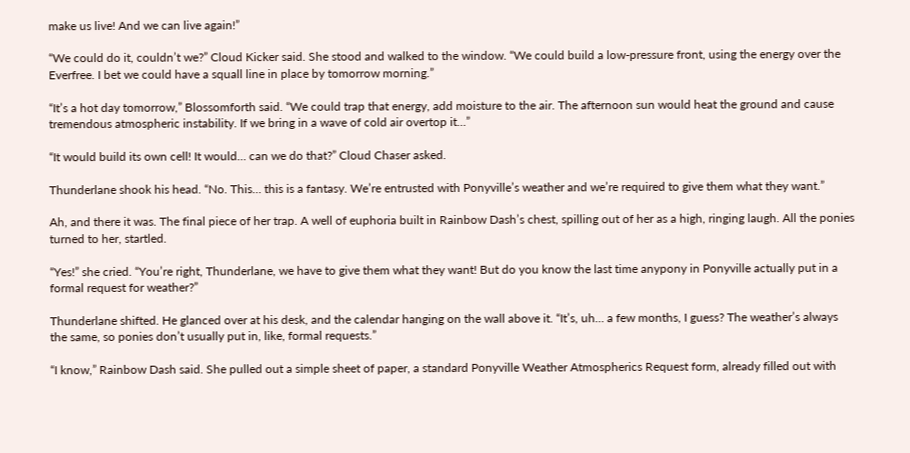make us live! And we can live again!”

“We could do it, couldn’t we?” Cloud Kicker said. She stood and walked to the window. “We could build a low-pressure front, using the energy over the Everfree. I bet we could have a squall line in place by tomorrow morning.”

“It’s a hot day tomorrow,” Blossomforth said. “We could trap that energy, add moisture to the air. The afternoon sun would heat the ground and cause tremendous atmospheric instability. If we bring in a wave of cold air overtop it…”

“It would build its own cell! It would… can we do that?” Cloud Chaser asked.

Thunderlane shook his head. “No. This… this is a fantasy. We’re entrusted with Ponyville’s weather and we’re required to give them what they want.”

Ah, and there it was. The final piece of her trap. A well of euphoria built in Rainbow Dash’s chest, spilling out of her as a high, ringing laugh. All the ponies turned to her, startled.

“Yes!” she cried. “You’re right, Thunderlane, we have to give them what they want! But do you know the last time anypony in Ponyville actually put in a formal request for weather?”

Thunderlane shifted. He glanced over at his desk, and the calendar hanging on the wall above it. “It’s, uh… a few months, I guess? The weather’s always the same, so ponies don’t usually put in, like, formal requests.”

“I know,” Rainbow Dash said. She pulled out a simple sheet of paper, a standard Ponyville Weather Atmospherics Request form, already filled out with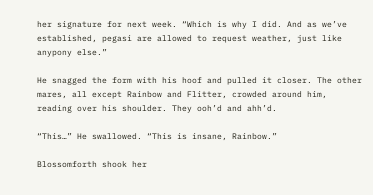her signature for next week. “Which is why I did. And as we’ve established, pegasi are allowed to request weather, just like anypony else.”

He snagged the form with his hoof and pulled it closer. The other mares, all except Rainbow and Flitter, crowded around him, reading over his shoulder. They ooh’d and ahh’d.

“This…” He swallowed. “This is insane, Rainbow.”

Blossomforth shook her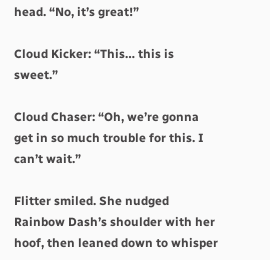head. “No, it’s great!”

Cloud Kicker: “This… this is sweet.”

Cloud Chaser: “Oh, we’re gonna get in so much trouble for this. I can’t wait.”

Flitter smiled. She nudged Rainbow Dash’s shoulder with her hoof, then leaned down to whisper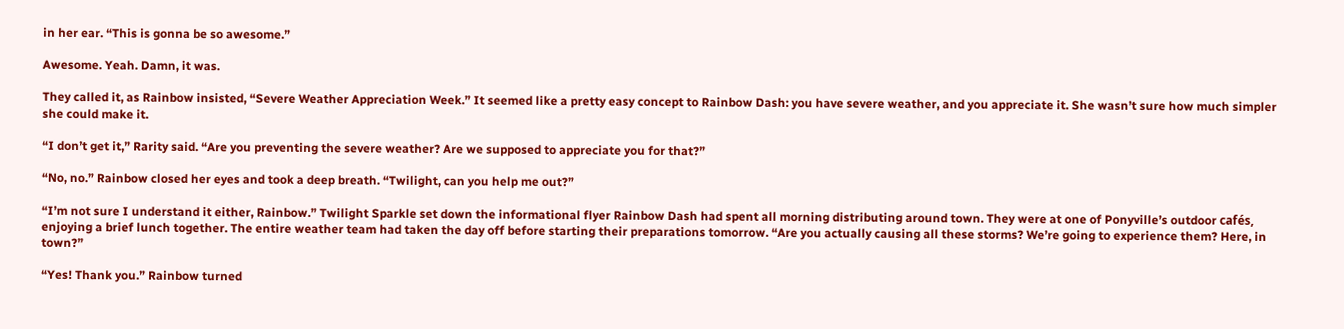in her ear. “This is gonna be so awesome.”

Awesome. Yeah. Damn, it was.

They called it, as Rainbow insisted, “Severe Weather Appreciation Week.” It seemed like a pretty easy concept to Rainbow Dash: you have severe weather, and you appreciate it. She wasn’t sure how much simpler she could make it.

“I don’t get it,” Rarity said. “Are you preventing the severe weather? Are we supposed to appreciate you for that?”

“No, no.” Rainbow closed her eyes and took a deep breath. “Twilight, can you help me out?”

“I’m not sure I understand it either, Rainbow.” Twilight Sparkle set down the informational flyer Rainbow Dash had spent all morning distributing around town. They were at one of Ponyville’s outdoor cafés, enjoying a brief lunch together. The entire weather team had taken the day off before starting their preparations tomorrow. “Are you actually causing all these storms? We’re going to experience them? Here, in town?”

“Yes! Thank you.” Rainbow turned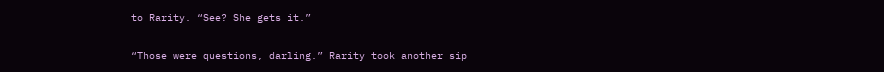to Rarity. “See? She gets it.”

“Those were questions, darling.” Rarity took another sip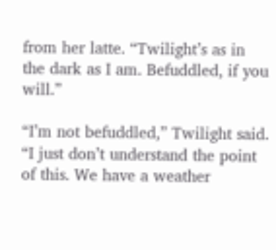from her latte. “Twilight’s as in the dark as I am. Befuddled, if you will.”

“I’m not befuddled,” Twilight said. “I just don’t understand the point of this. We have a weather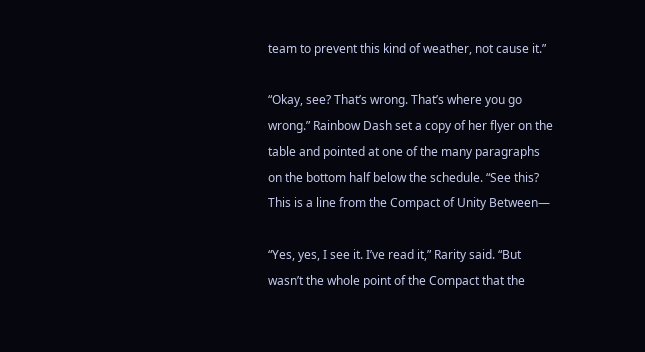team to prevent this kind of weather, not cause it.”

“Okay, see? That’s wrong. That’s where you go wrong.” Rainbow Dash set a copy of her flyer on the table and pointed at one of the many paragraphs on the bottom half below the schedule. “See this? This is a line from the Compact of Unity Between—

“Yes, yes, I see it. I’ve read it,” Rarity said. “But wasn’t the whole point of the Compact that the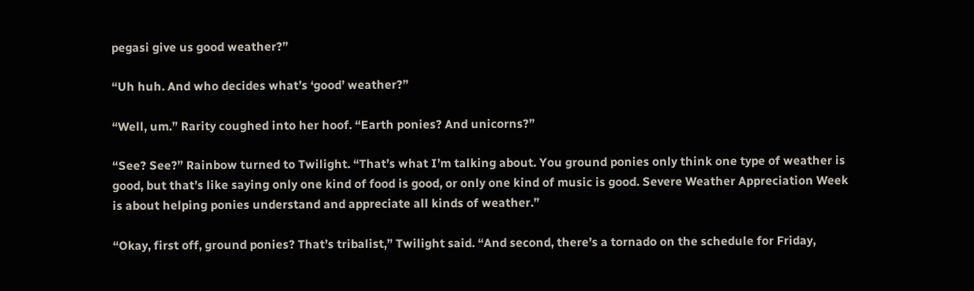pegasi give us good weather?”

“Uh huh. And who decides what’s ‘good’ weather?”

“Well, um.” Rarity coughed into her hoof. “Earth ponies? And unicorns?”

“See? See?” Rainbow turned to Twilight. “That’s what I’m talking about. You ground ponies only think one type of weather is good, but that’s like saying only one kind of food is good, or only one kind of music is good. Severe Weather Appreciation Week is about helping ponies understand and appreciate all kinds of weather.”

“Okay, first off, ground ponies? That’s tribalist,” Twilight said. “And second, there’s a tornado on the schedule for Friday,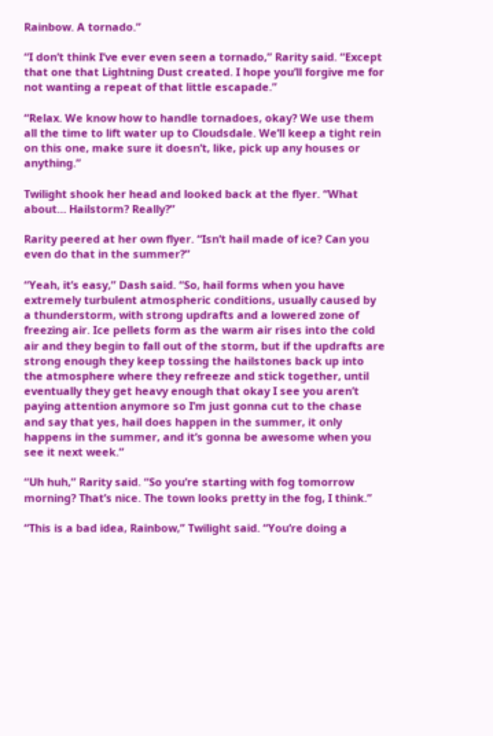Rainbow. A tornado.”

“I don’t think I’ve ever even seen a tornado,” Rarity said. “Except that one that Lightning Dust created. I hope you’ll forgive me for not wanting a repeat of that little escapade.”

“Relax. We know how to handle tornadoes, okay? We use them all the time to lift water up to Cloudsdale. We’ll keep a tight rein on this one, make sure it doesn’t, like, pick up any houses or anything.”

Twilight shook her head and looked back at the flyer. “What about… Hailstorm? Really?”

Rarity peered at her own flyer. “Isn’t hail made of ice? Can you even do that in the summer?”

“Yeah, it’s easy,” Dash said. “So, hail forms when you have extremely turbulent atmospheric conditions, usually caused by a thunderstorm, with strong updrafts and a lowered zone of freezing air. Ice pellets form as the warm air rises into the cold air and they begin to fall out of the storm, but if the updrafts are strong enough they keep tossing the hailstones back up into the atmosphere where they refreeze and stick together, until eventually they get heavy enough that okay I see you aren’t paying attention anymore so I’m just gonna cut to the chase and say that yes, hail does happen in the summer, it only happens in the summer, and it’s gonna be awesome when you see it next week.”

“Uh huh,” Rarity said. “So you’re starting with fog tomorrow morning? That’s nice. The town looks pretty in the fog, I think.”

“This is a bad idea, Rainbow,” Twilight said. “You’re doing a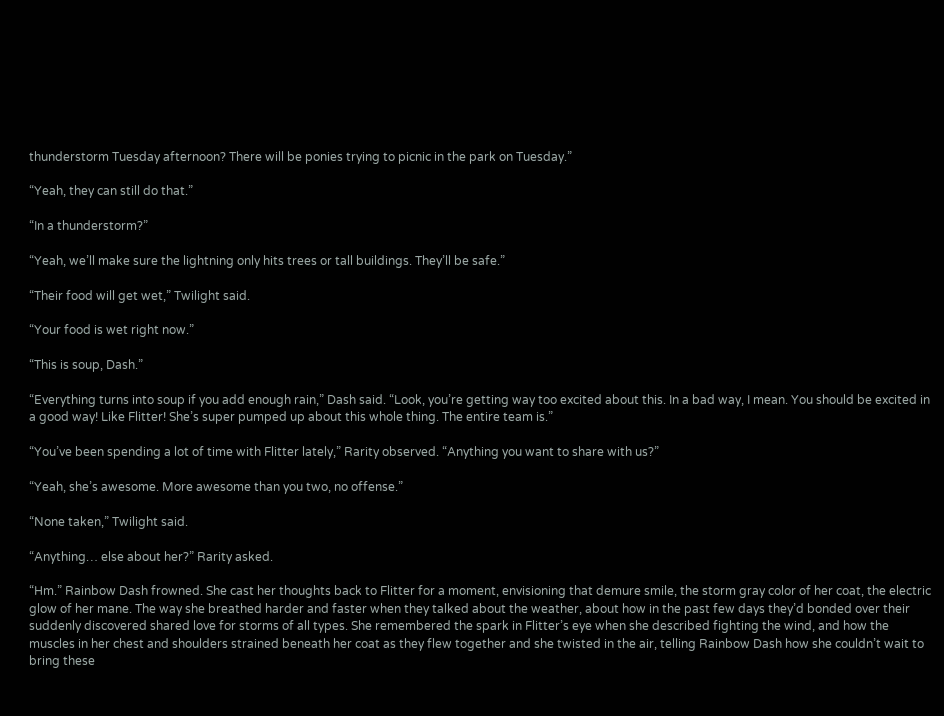thunderstorm Tuesday afternoon? There will be ponies trying to picnic in the park on Tuesday.”

“Yeah, they can still do that.”

“In a thunderstorm?”

“Yeah, we’ll make sure the lightning only hits trees or tall buildings. They’ll be safe.”

“Their food will get wet,” Twilight said.

“Your food is wet right now.”

“This is soup, Dash.”

“Everything turns into soup if you add enough rain,” Dash said. “Look, you’re getting way too excited about this. In a bad way, I mean. You should be excited in a good way! Like Flitter! She’s super pumped up about this whole thing. The entire team is.”

“You’ve been spending a lot of time with Flitter lately,” Rarity observed. “Anything you want to share with us?”

“Yeah, she’s awesome. More awesome than you two, no offense.”

“None taken,” Twilight said.

“Anything… else about her?” Rarity asked.

“Hm.” Rainbow Dash frowned. She cast her thoughts back to Flitter for a moment, envisioning that demure smile, the storm gray color of her coat, the electric glow of her mane. The way she breathed harder and faster when they talked about the weather, about how in the past few days they’d bonded over their suddenly discovered shared love for storms of all types. She remembered the spark in Flitter’s eye when she described fighting the wind, and how the muscles in her chest and shoulders strained beneath her coat as they flew together and she twisted in the air, telling Rainbow Dash how she couldn’t wait to bring these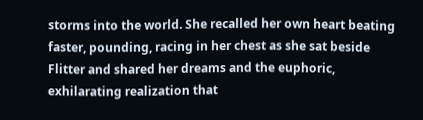storms into the world. She recalled her own heart beating faster, pounding, racing in her chest as she sat beside Flitter and shared her dreams and the euphoric, exhilarating realization that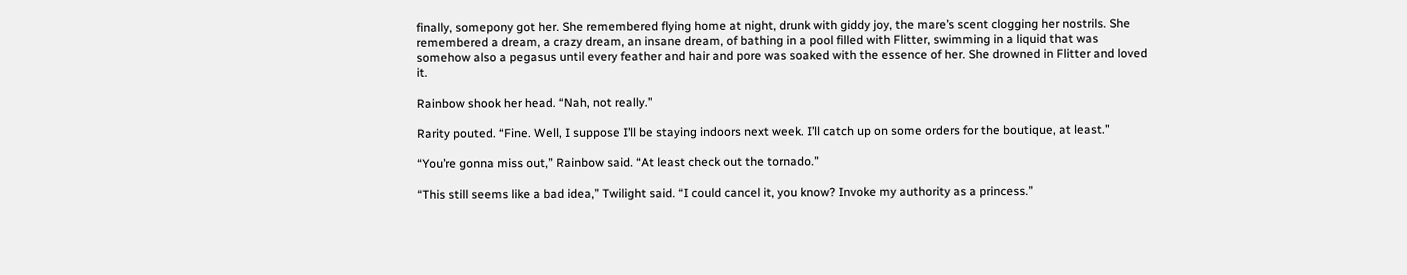finally, somepony got her. She remembered flying home at night, drunk with giddy joy, the mare’s scent clogging her nostrils. She remembered a dream, a crazy dream, an insane dream, of bathing in a pool filled with Flitter, swimming in a liquid that was somehow also a pegasus until every feather and hair and pore was soaked with the essence of her. She drowned in Flitter and loved it.

Rainbow shook her head. “Nah, not really.”

Rarity pouted. “Fine. Well, I suppose I’ll be staying indoors next week. I’ll catch up on some orders for the boutique, at least.”

“You’re gonna miss out,” Rainbow said. “At least check out the tornado.”

“This still seems like a bad idea,” Twilight said. “I could cancel it, you know? Invoke my authority as a princess.”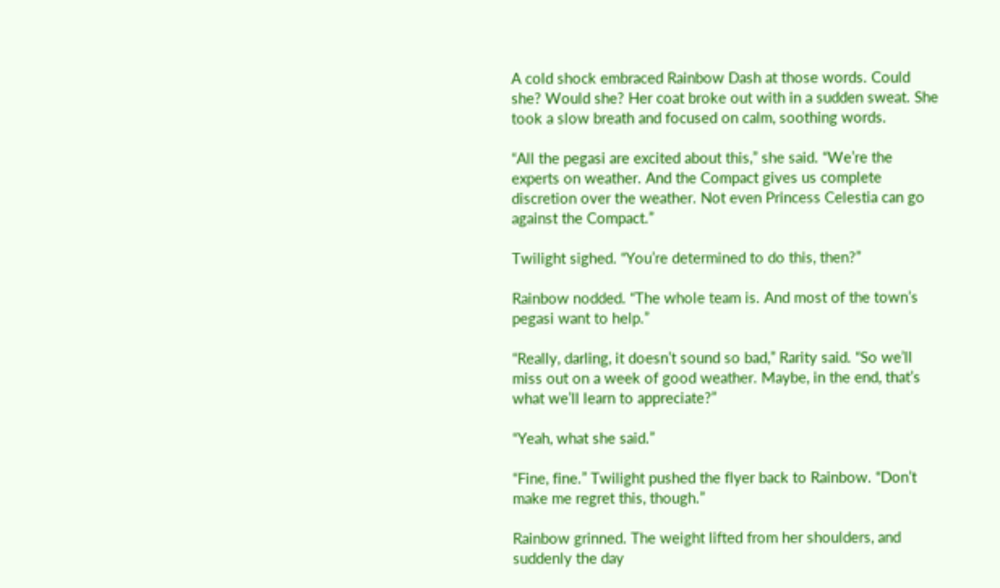A cold shock embraced Rainbow Dash at those words. Could she? Would she? Her coat broke out with in a sudden sweat. She took a slow breath and focused on calm, soothing words.

“All the pegasi are excited about this,” she said. “We’re the experts on weather. And the Compact gives us complete discretion over the weather. Not even Princess Celestia can go against the Compact.”

Twilight sighed. “You’re determined to do this, then?”

Rainbow nodded. “The whole team is. And most of the town’s pegasi want to help.”

“Really, darling, it doesn’t sound so bad,” Rarity said. “So we’ll miss out on a week of good weather. Maybe, in the end, that’s what we’ll learn to appreciate?”

“Yeah, what she said.”

“Fine, fine.” Twilight pushed the flyer back to Rainbow. “Don’t make me regret this, though.”

Rainbow grinned. The weight lifted from her shoulders, and suddenly the day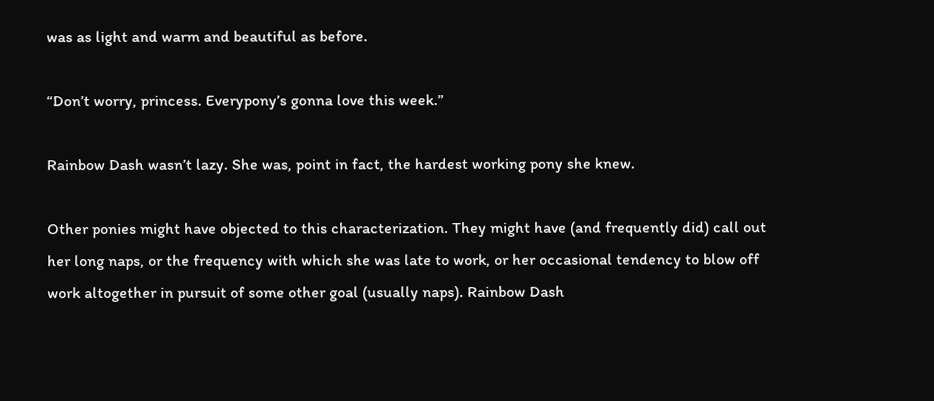was as light and warm and beautiful as before.

“Don’t worry, princess. Everypony’s gonna love this week.”

Rainbow Dash wasn’t lazy. She was, point in fact, the hardest working pony she knew.

Other ponies might have objected to this characterization. They might have (and frequently did) call out her long naps, or the frequency with which she was late to work, or her occasional tendency to blow off work altogether in pursuit of some other goal (usually naps). Rainbow Dash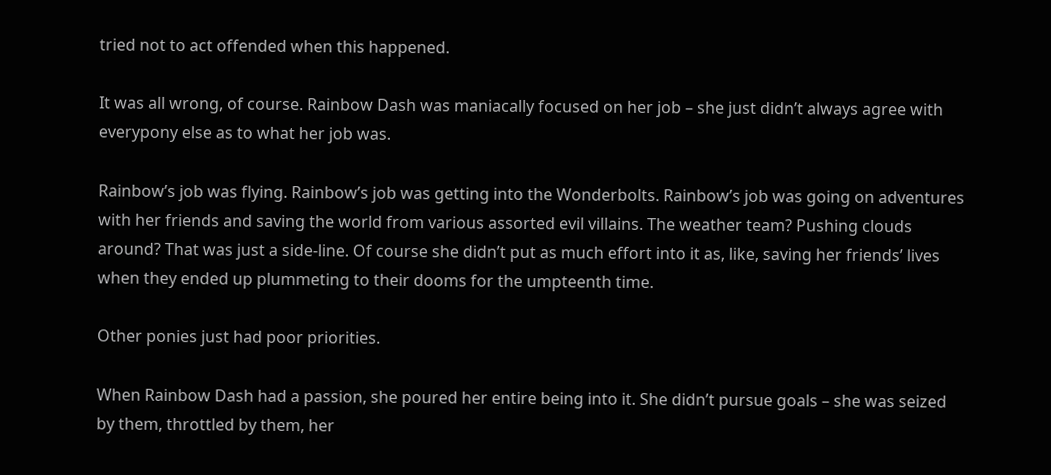tried not to act offended when this happened.

It was all wrong, of course. Rainbow Dash was maniacally focused on her job – she just didn’t always agree with everypony else as to what her job was.

Rainbow’s job was flying. Rainbow’s job was getting into the Wonderbolts. Rainbow’s job was going on adventures with her friends and saving the world from various assorted evil villains. The weather team? Pushing clouds around? That was just a side-line. Of course she didn’t put as much effort into it as, like, saving her friends’ lives when they ended up plummeting to their dooms for the umpteenth time.

Other ponies just had poor priorities.

When Rainbow Dash had a passion, she poured her entire being into it. She didn’t pursue goals – she was seized by them, throttled by them, her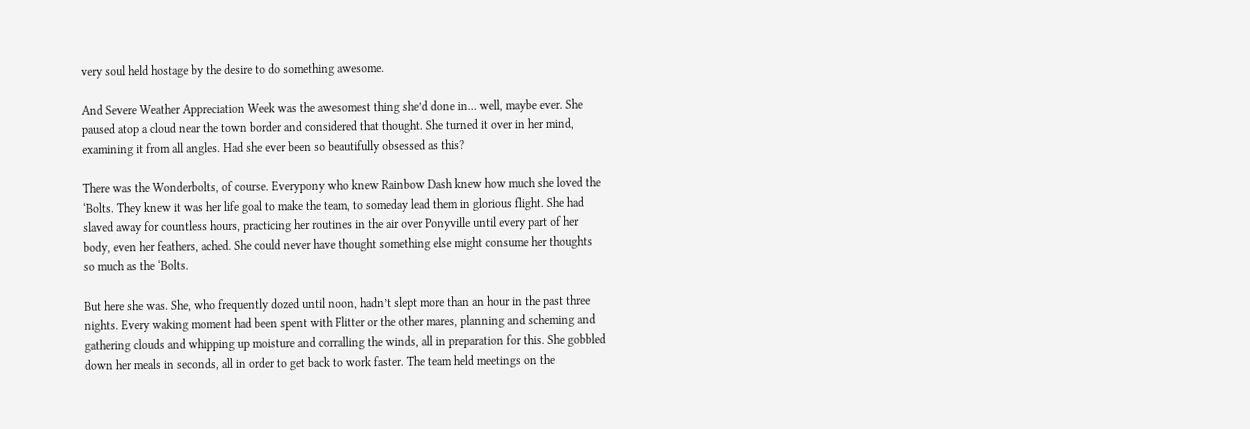very soul held hostage by the desire to do something awesome.

And Severe Weather Appreciation Week was the awesomest thing she’d done in… well, maybe ever. She paused atop a cloud near the town border and considered that thought. She turned it over in her mind, examining it from all angles. Had she ever been so beautifully obsessed as this?

There was the Wonderbolts, of course. Everypony who knew Rainbow Dash knew how much she loved the ‘Bolts. They knew it was her life goal to make the team, to someday lead them in glorious flight. She had slaved away for countless hours, practicing her routines in the air over Ponyville until every part of her body, even her feathers, ached. She could never have thought something else might consume her thoughts so much as the ‘Bolts.

But here she was. She, who frequently dozed until noon, hadn’t slept more than an hour in the past three nights. Every waking moment had been spent with Flitter or the other mares, planning and scheming and gathering clouds and whipping up moisture and corralling the winds, all in preparation for this. She gobbled down her meals in seconds, all in order to get back to work faster. The team held meetings on the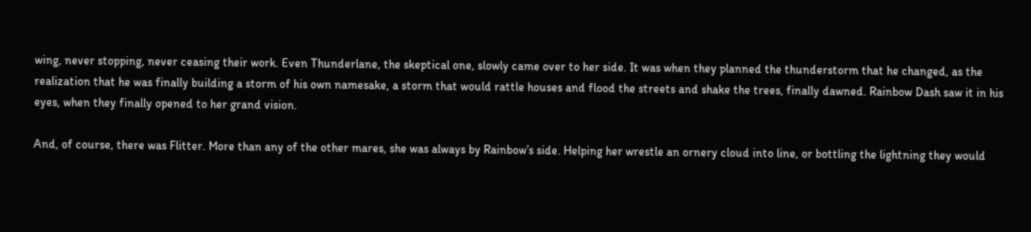wing, never stopping, never ceasing their work. Even Thunderlane, the skeptical one, slowly came over to her side. It was when they planned the thunderstorm that he changed, as the realization that he was finally building a storm of his own namesake, a storm that would rattle houses and flood the streets and shake the trees, finally dawned. Rainbow Dash saw it in his eyes, when they finally opened to her grand vision.

And, of course, there was Flitter. More than any of the other mares, she was always by Rainbow’s side. Helping her wrestle an ornery cloud into line, or bottling the lightning they would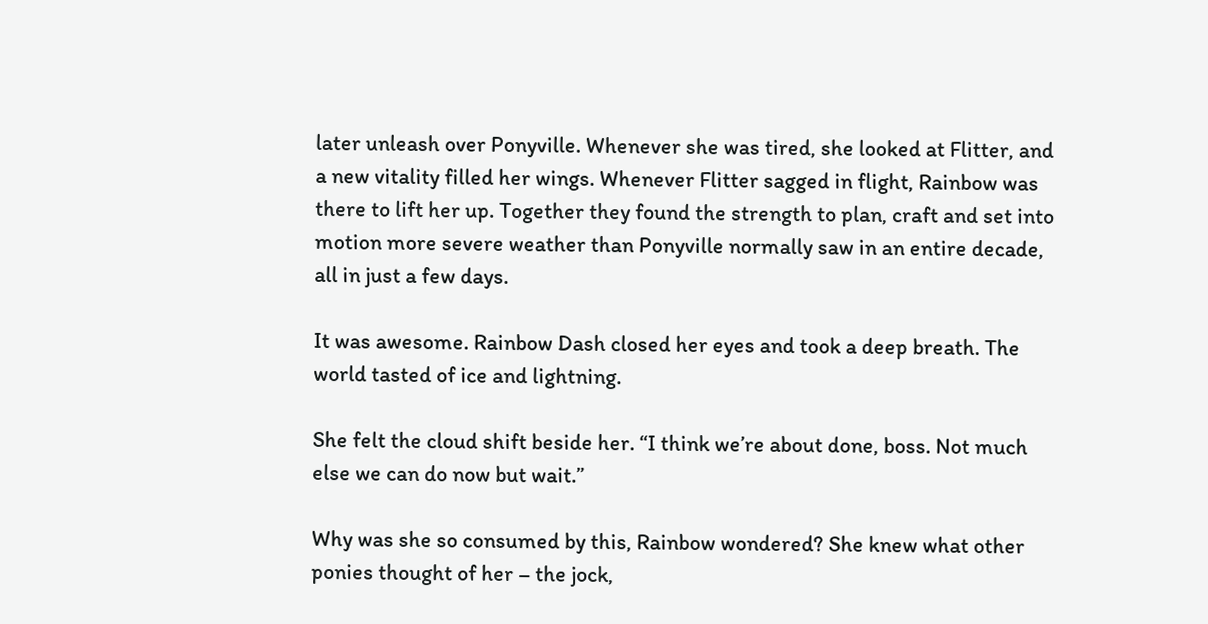later unleash over Ponyville. Whenever she was tired, she looked at Flitter, and a new vitality filled her wings. Whenever Flitter sagged in flight, Rainbow was there to lift her up. Together they found the strength to plan, craft and set into motion more severe weather than Ponyville normally saw in an entire decade, all in just a few days.

It was awesome. Rainbow Dash closed her eyes and took a deep breath. The world tasted of ice and lightning.

She felt the cloud shift beside her. “I think we’re about done, boss. Not much else we can do now but wait.”

Why was she so consumed by this, Rainbow wondered? She knew what other ponies thought of her – the jock,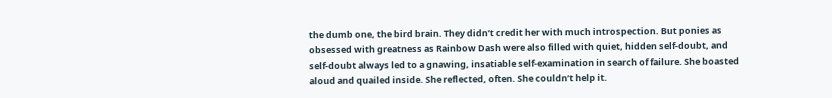the dumb one, the bird brain. They didn’t credit her with much introspection. But ponies as obsessed with greatness as Rainbow Dash were also filled with quiet, hidden self-doubt, and self-doubt always led to a gnawing, insatiable self-examination in search of failure. She boasted aloud and quailed inside. She reflected, often. She couldn’t help it.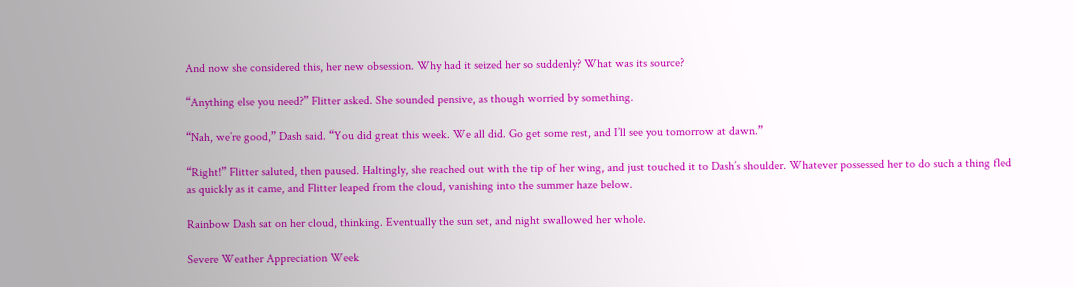And now she considered this, her new obsession. Why had it seized her so suddenly? What was its source?

“Anything else you need?” Flitter asked. She sounded pensive, as though worried by something.

“Nah, we’re good,” Dash said. “You did great this week. We all did. Go get some rest, and I’ll see you tomorrow at dawn.”

“Right!” Flitter saluted, then paused. Haltingly, she reached out with the tip of her wing, and just touched it to Dash’s shoulder. Whatever possessed her to do such a thing fled as quickly as it came, and Flitter leaped from the cloud, vanishing into the summer haze below.

Rainbow Dash sat on her cloud, thinking. Eventually the sun set, and night swallowed her whole.

Severe Weather Appreciation Week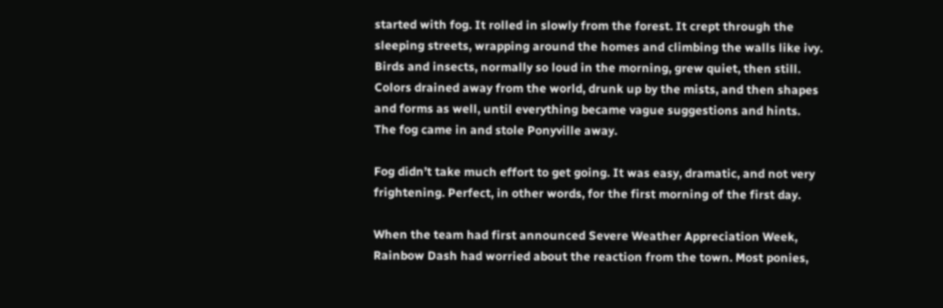started with fog. It rolled in slowly from the forest. It crept through the sleeping streets, wrapping around the homes and climbing the walls like ivy. Birds and insects, normally so loud in the morning, grew quiet, then still. Colors drained away from the world, drunk up by the mists, and then shapes and forms as well, until everything became vague suggestions and hints. The fog came in and stole Ponyville away.

Fog didn’t take much effort to get going. It was easy, dramatic, and not very frightening. Perfect, in other words, for the first morning of the first day.

When the team had first announced Severe Weather Appreciation Week, Rainbow Dash had worried about the reaction from the town. Most ponies,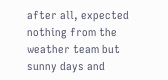after all, expected nothing from the weather team but sunny days and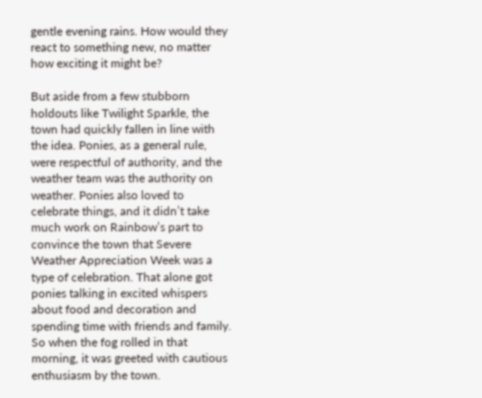gentle evening rains. How would they react to something new, no matter how exciting it might be?

But aside from a few stubborn holdouts like Twilight Sparkle, the town had quickly fallen in line with the idea. Ponies, as a general rule, were respectful of authority, and the weather team was the authority on weather. Ponies also loved to celebrate things, and it didn’t take much work on Rainbow’s part to convince the town that Severe Weather Appreciation Week was a type of celebration. That alone got ponies talking in excited whispers about food and decoration and spending time with friends and family. So when the fog rolled in that morning, it was greeted with cautious enthusiasm by the town.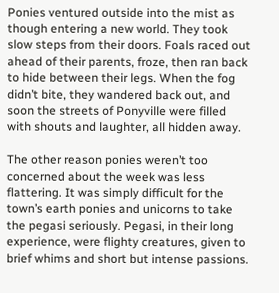Ponies ventured outside into the mist as though entering a new world. They took slow steps from their doors. Foals raced out ahead of their parents, froze, then ran back to hide between their legs. When the fog didn’t bite, they wandered back out, and soon the streets of Ponyville were filled with shouts and laughter, all hidden away.

The other reason ponies weren’t too concerned about the week was less flattering. It was simply difficult for the town’s earth ponies and unicorns to take the pegasi seriously. Pegasi, in their long experience, were flighty creatures, given to brief whims and short but intense passions.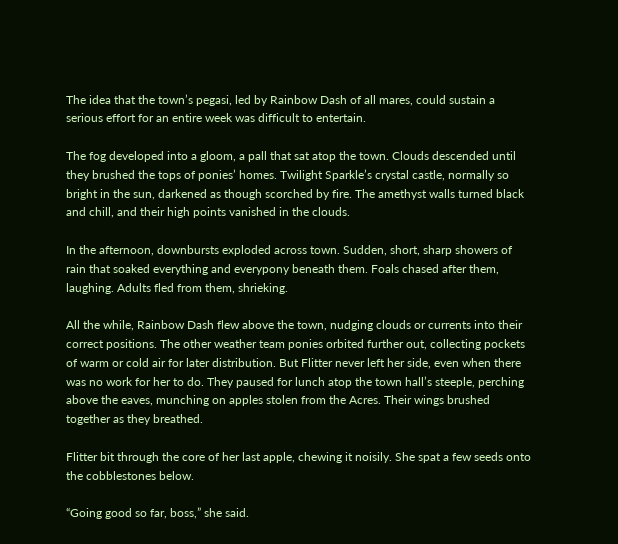The idea that the town’s pegasi, led by Rainbow Dash of all mares, could sustain a serious effort for an entire week was difficult to entertain.

The fog developed into a gloom, a pall that sat atop the town. Clouds descended until they brushed the tops of ponies’ homes. Twilight Sparkle’s crystal castle, normally so bright in the sun, darkened as though scorched by fire. The amethyst walls turned black and chill, and their high points vanished in the clouds.

In the afternoon, downbursts exploded across town. Sudden, short, sharp showers of rain that soaked everything and everypony beneath them. Foals chased after them, laughing. Adults fled from them, shrieking.

All the while, Rainbow Dash flew above the town, nudging clouds or currents into their correct positions. The other weather team ponies orbited further out, collecting pockets of warm or cold air for later distribution. But Flitter never left her side, even when there was no work for her to do. They paused for lunch atop the town hall’s steeple, perching above the eaves, munching on apples stolen from the Acres. Their wings brushed together as they breathed.

Flitter bit through the core of her last apple, chewing it noisily. She spat a few seeds onto the cobblestones below.

“Going good so far, boss,” she said.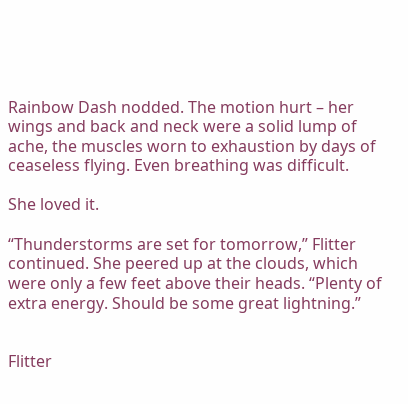Rainbow Dash nodded. The motion hurt – her wings and back and neck were a solid lump of ache, the muscles worn to exhaustion by days of ceaseless flying. Even breathing was difficult.

She loved it.

“Thunderstorms are set for tomorrow,” Flitter continued. She peered up at the clouds, which were only a few feet above their heads. “Plenty of extra energy. Should be some great lightning.”


Flitter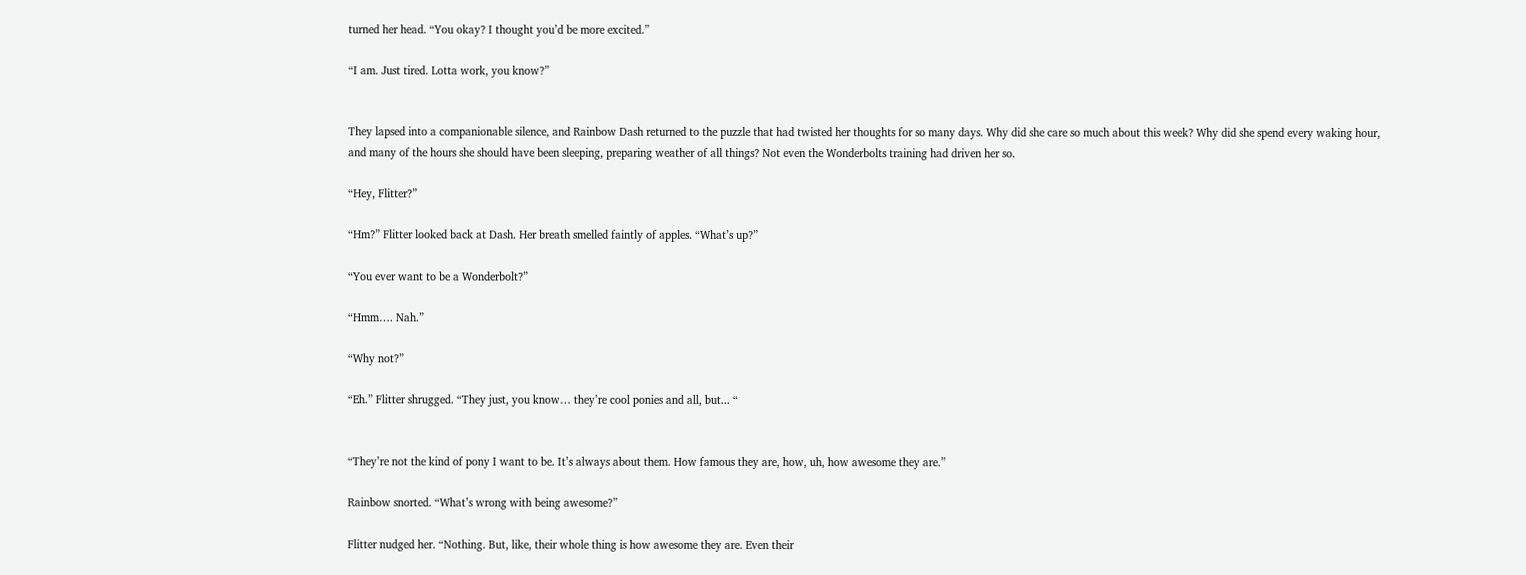turned her head. “You okay? I thought you’d be more excited.”

“I am. Just tired. Lotta work, you know?”


They lapsed into a companionable silence, and Rainbow Dash returned to the puzzle that had twisted her thoughts for so many days. Why did she care so much about this week? Why did she spend every waking hour, and many of the hours she should have been sleeping, preparing weather of all things? Not even the Wonderbolts training had driven her so.

“Hey, Flitter?”

“Hm?” Flitter looked back at Dash. Her breath smelled faintly of apples. “What’s up?”

“You ever want to be a Wonderbolt?”

“Hmm…. Nah.”

“Why not?”

“Eh.” Flitter shrugged. “They just, you know… they’re cool ponies and all, but... “


“They’re not the kind of pony I want to be. It’s always about them. How famous they are, how, uh, how awesome they are.”

Rainbow snorted. “What’s wrong with being awesome?”

Flitter nudged her. “Nothing. But, like, their whole thing is how awesome they are. Even their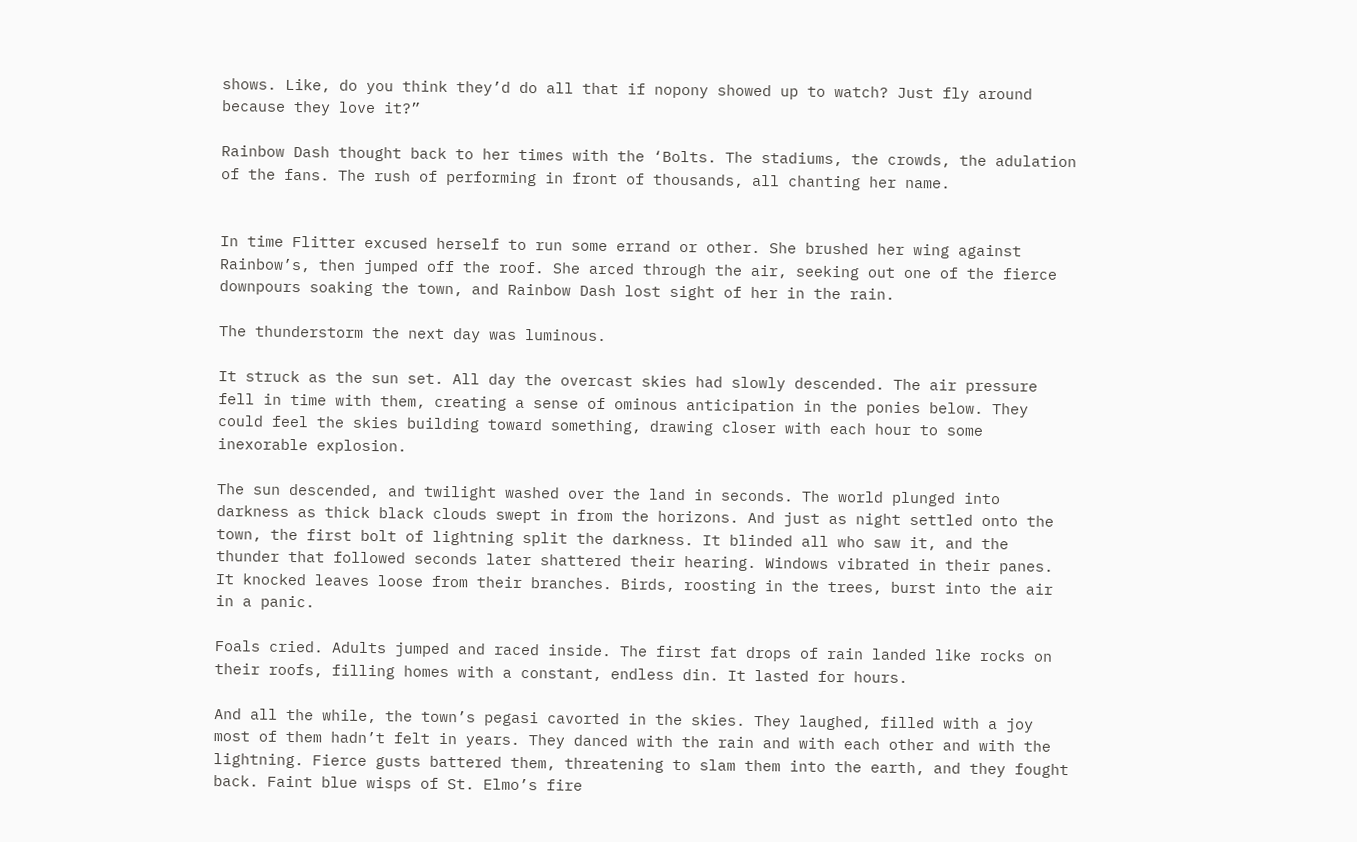shows. Like, do you think they’d do all that if nopony showed up to watch? Just fly around because they love it?”

Rainbow Dash thought back to her times with the ‘Bolts. The stadiums, the crowds, the adulation of the fans. The rush of performing in front of thousands, all chanting her name.


In time Flitter excused herself to run some errand or other. She brushed her wing against Rainbow’s, then jumped off the roof. She arced through the air, seeking out one of the fierce downpours soaking the town, and Rainbow Dash lost sight of her in the rain.

The thunderstorm the next day was luminous.

It struck as the sun set. All day the overcast skies had slowly descended. The air pressure fell in time with them, creating a sense of ominous anticipation in the ponies below. They could feel the skies building toward something, drawing closer with each hour to some inexorable explosion.

The sun descended, and twilight washed over the land in seconds. The world plunged into darkness as thick black clouds swept in from the horizons. And just as night settled onto the town, the first bolt of lightning split the darkness. It blinded all who saw it, and the thunder that followed seconds later shattered their hearing. Windows vibrated in their panes. It knocked leaves loose from their branches. Birds, roosting in the trees, burst into the air in a panic.

Foals cried. Adults jumped and raced inside. The first fat drops of rain landed like rocks on their roofs, filling homes with a constant, endless din. It lasted for hours.

And all the while, the town’s pegasi cavorted in the skies. They laughed, filled with a joy most of them hadn’t felt in years. They danced with the rain and with each other and with the lightning. Fierce gusts battered them, threatening to slam them into the earth, and they fought back. Faint blue wisps of St. Elmo’s fire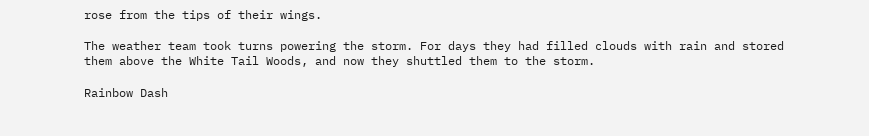rose from the tips of their wings.

The weather team took turns powering the storm. For days they had filled clouds with rain and stored them above the White Tail Woods, and now they shuttled them to the storm.

Rainbow Dash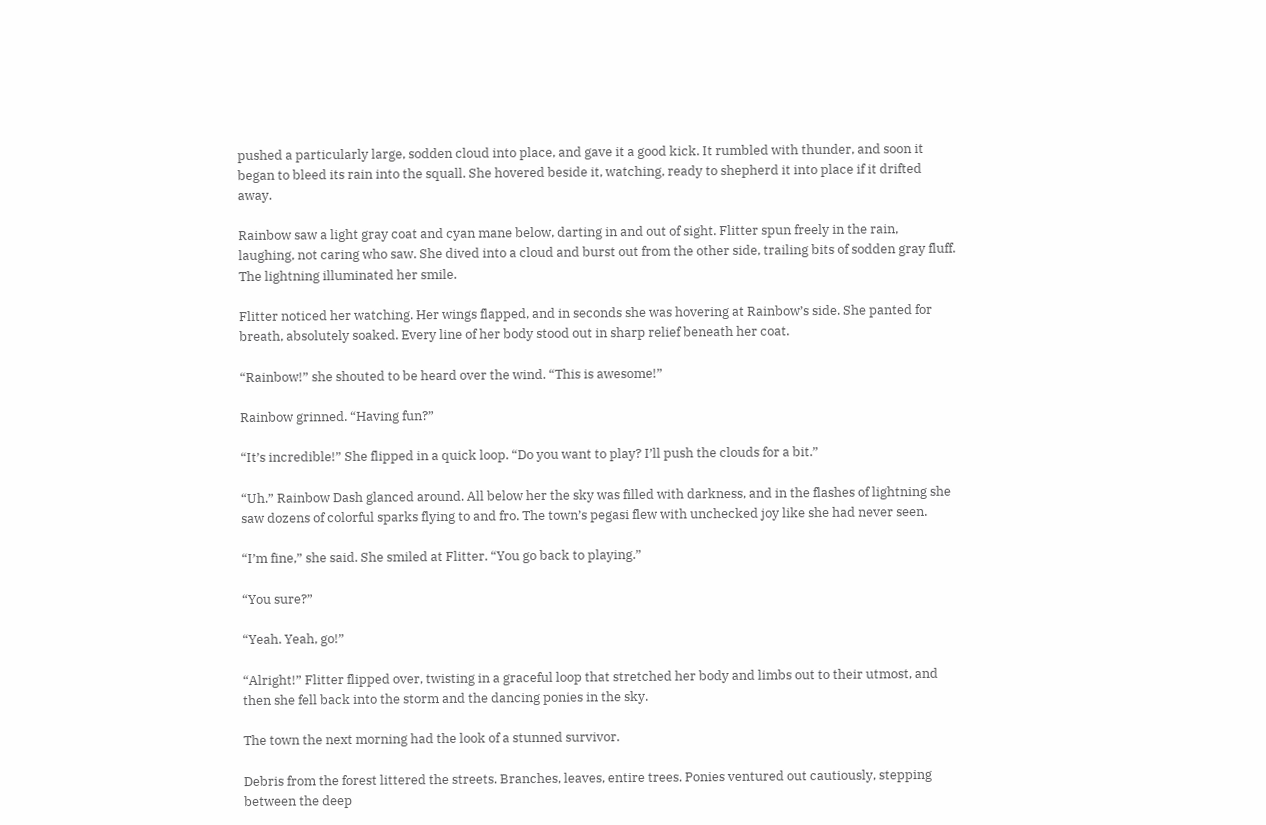pushed a particularly large, sodden cloud into place, and gave it a good kick. It rumbled with thunder, and soon it began to bleed its rain into the squall. She hovered beside it, watching, ready to shepherd it into place if it drifted away.

Rainbow saw a light gray coat and cyan mane below, darting in and out of sight. Flitter spun freely in the rain, laughing, not caring who saw. She dived into a cloud and burst out from the other side, trailing bits of sodden gray fluff. The lightning illuminated her smile.

Flitter noticed her watching. Her wings flapped, and in seconds she was hovering at Rainbow’s side. She panted for breath, absolutely soaked. Every line of her body stood out in sharp relief beneath her coat.

“Rainbow!” she shouted to be heard over the wind. “This is awesome!”

Rainbow grinned. “Having fun?”

“It’s incredible!” She flipped in a quick loop. “Do you want to play? I’ll push the clouds for a bit.”

“Uh.” Rainbow Dash glanced around. All below her the sky was filled with darkness, and in the flashes of lightning she saw dozens of colorful sparks flying to and fro. The town’s pegasi flew with unchecked joy like she had never seen.

“I’m fine,” she said. She smiled at Flitter. “You go back to playing.”

“You sure?”

“Yeah. Yeah, go!”

“Alright!” Flitter flipped over, twisting in a graceful loop that stretched her body and limbs out to their utmost, and then she fell back into the storm and the dancing ponies in the sky.

The town the next morning had the look of a stunned survivor.

Debris from the forest littered the streets. Branches, leaves, entire trees. Ponies ventured out cautiously, stepping between the deep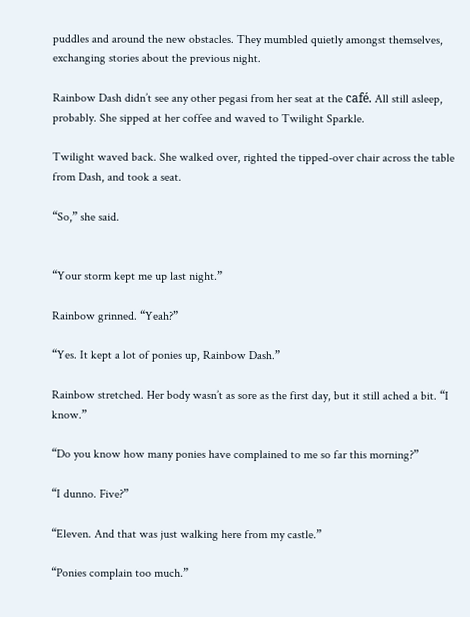puddles and around the new obstacles. They mumbled quietly amongst themselves, exchanging stories about the previous night.

Rainbow Dash didn’t see any other pegasi from her seat at the café. All still asleep, probably. She sipped at her coffee and waved to Twilight Sparkle.

Twilight waved back. She walked over, righted the tipped-over chair across the table from Dash, and took a seat.

“So,” she said.


“Your storm kept me up last night.”

Rainbow grinned. “Yeah?”

“Yes. It kept a lot of ponies up, Rainbow Dash.”

Rainbow stretched. Her body wasn’t as sore as the first day, but it still ached a bit. “I know.”

“Do you know how many ponies have complained to me so far this morning?”

“I dunno. Five?”

“Eleven. And that was just walking here from my castle.”

“Ponies complain too much.”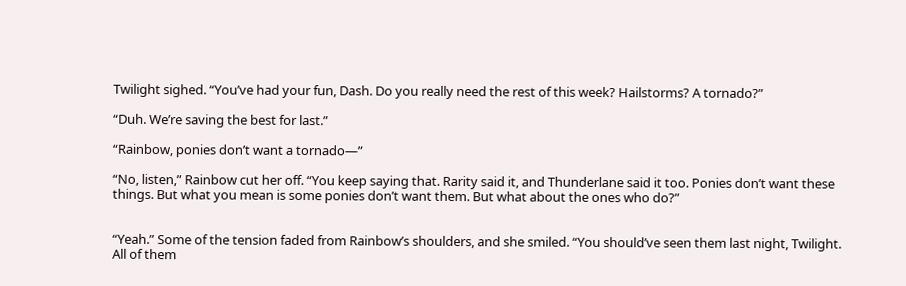Twilight sighed. “You’ve had your fun, Dash. Do you really need the rest of this week? Hailstorms? A tornado?”

“Duh. We’re saving the best for last.”

“Rainbow, ponies don’t want a tornado—”

“No, listen,” Rainbow cut her off. “You keep saying that. Rarity said it, and Thunderlane said it too. Ponies don’t want these things. But what you mean is some ponies don’t want them. But what about the ones who do?”


“Yeah.” Some of the tension faded from Rainbow’s shoulders, and she smiled. “You should’ve seen them last night, Twilight. All of them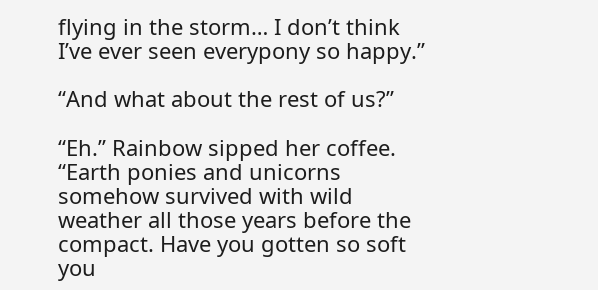flying in the storm… I don’t think I’ve ever seen everypony so happy.”

“And what about the rest of us?”

“Eh.” Rainbow sipped her coffee. “Earth ponies and unicorns somehow survived with wild weather all those years before the compact. Have you gotten so soft you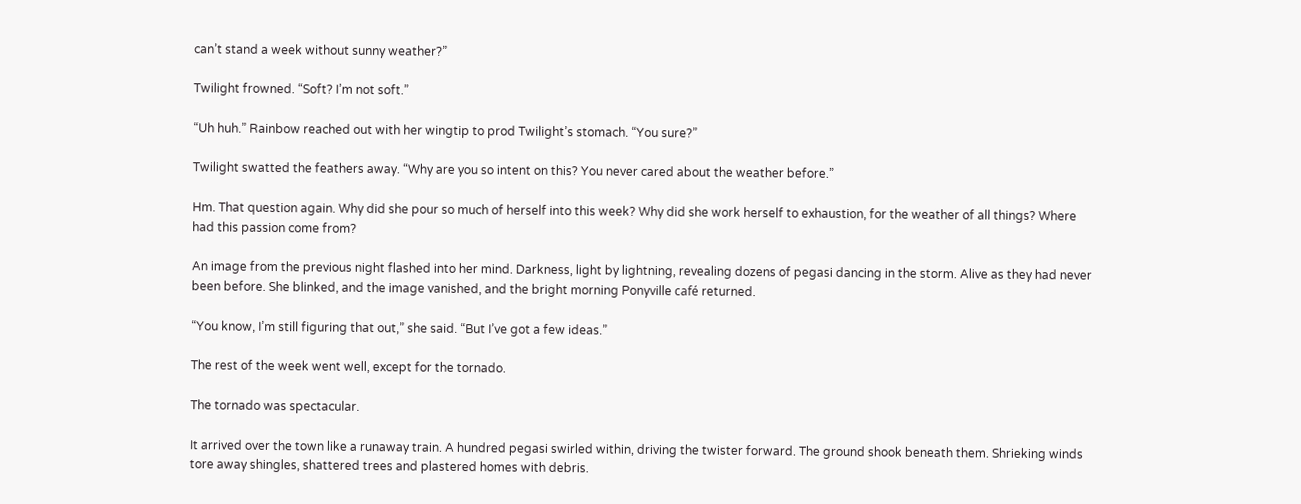can’t stand a week without sunny weather?”

Twilight frowned. “Soft? I’m not soft.”

“Uh huh.” Rainbow reached out with her wingtip to prod Twilight’s stomach. “You sure?”

Twilight swatted the feathers away. “Why are you so intent on this? You never cared about the weather before.”

Hm. That question again. Why did she pour so much of herself into this week? Why did she work herself to exhaustion, for the weather of all things? Where had this passion come from?

An image from the previous night flashed into her mind. Darkness, light by lightning, revealing dozens of pegasi dancing in the storm. Alive as they had never been before. She blinked, and the image vanished, and the bright morning Ponyville café returned.

“You know, I’m still figuring that out,” she said. “But I’ve got a few ideas.”

The rest of the week went well, except for the tornado.

The tornado was spectacular.

It arrived over the town like a runaway train. A hundred pegasi swirled within, driving the twister forward. The ground shook beneath them. Shrieking winds tore away shingles, shattered trees and plastered homes with debris.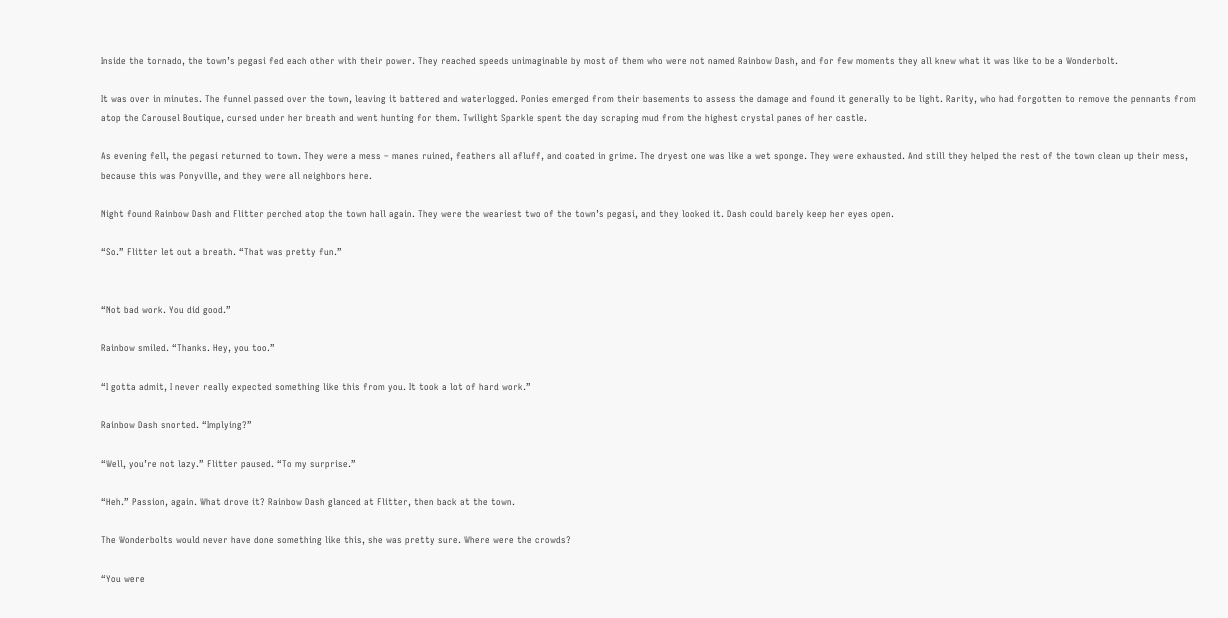Inside the tornado, the town’s pegasi fed each other with their power. They reached speeds unimaginable by most of them who were not named Rainbow Dash, and for few moments they all knew what it was like to be a Wonderbolt.

It was over in minutes. The funnel passed over the town, leaving it battered and waterlogged. Ponies emerged from their basements to assess the damage and found it generally to be light. Rarity, who had forgotten to remove the pennants from atop the Carousel Boutique, cursed under her breath and went hunting for them. Twilight Sparkle spent the day scraping mud from the highest crystal panes of her castle.

As evening fell, the pegasi returned to town. They were a mess – manes ruined, feathers all afluff, and coated in grime. The dryest one was like a wet sponge. They were exhausted. And still they helped the rest of the town clean up their mess, because this was Ponyville, and they were all neighbors here.

Night found Rainbow Dash and Flitter perched atop the town hall again. They were the weariest two of the town’s pegasi, and they looked it. Dash could barely keep her eyes open.

“So.” Flitter let out a breath. “That was pretty fun.”


“Not bad work. You did good.”

Rainbow smiled. “Thanks. Hey, you too.”

“I gotta admit, I never really expected something like this from you. It took a lot of hard work.”

Rainbow Dash snorted. “Implying?”

“Well, you’re not lazy.” Flitter paused. “To my surprise.”

“Heh.” Passion, again. What drove it? Rainbow Dash glanced at Flitter, then back at the town.

The Wonderbolts would never have done something like this, she was pretty sure. Where were the crowds?

“You were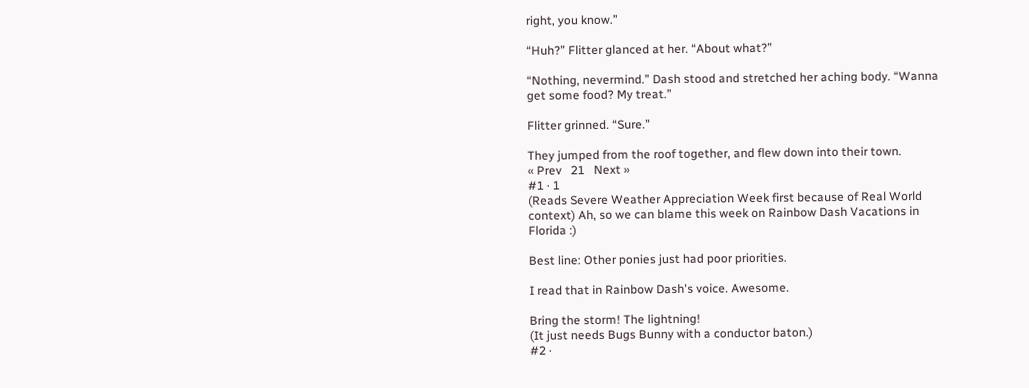right, you know.”

“Huh?” Flitter glanced at her. “About what?”

“Nothing, nevermind.” Dash stood and stretched her aching body. “Wanna get some food? My treat.”

Flitter grinned. “Sure.”

They jumped from the roof together, and flew down into their town.
« Prev   21   Next »
#1 · 1
(Reads Severe Weather Appreciation Week first because of Real World context) Ah, so we can blame this week on Rainbow Dash Vacations in Florida :)

Best line: Other ponies just had poor priorities.

I read that in Rainbow Dash's voice. Awesome.

Bring the storm! The lightning!
(It just needs Bugs Bunny with a conductor baton.)
#2 ·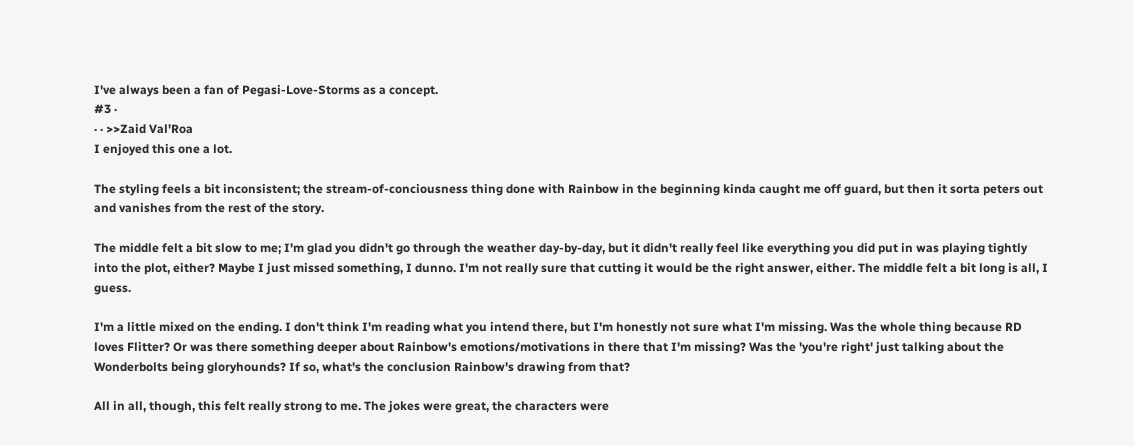I've always been a fan of Pegasi-Love-Storms as a concept.
#3 ·
· · >>Zaid Val'Roa
I enjoyed this one a lot.

The styling feels a bit inconsistent; the stream-of-conciousness thing done with Rainbow in the beginning kinda caught me off guard, but then it sorta peters out and vanishes from the rest of the story.

The middle felt a bit slow to me; I'm glad you didn't go through the weather day-by-day, but it didn't really feel like everything you did put in was playing tightly into the plot, either? Maybe I just missed something, I dunno. I'm not really sure that cutting it would be the right answer, either. The middle felt a bit long is all, I guess.

I'm a little mixed on the ending. I don't think I'm reading what you intend there, but I'm honestly not sure what I'm missing. Was the whole thing because RD loves Flitter? Or was there something deeper about Rainbow's emotions/motivations in there that I'm missing? Was the 'you're right' just talking about the Wonderbolts being gloryhounds? If so, what's the conclusion Rainbow's drawing from that?

All in all, though, this felt really strong to me. The jokes were great, the characters were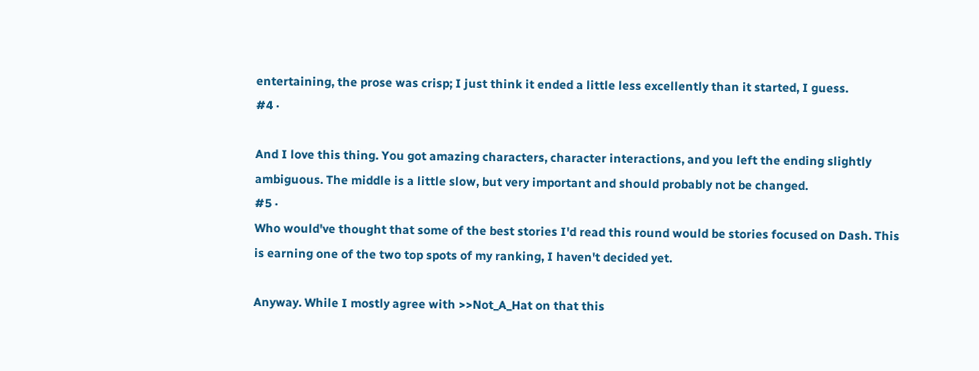entertaining, the prose was crisp; I just think it ended a little less excellently than it started, I guess.
#4 ·

And I love this thing. You got amazing characters, character interactions, and you left the ending slightly ambiguous. The middle is a little slow, but very important and should probably not be changed.
#5 ·
Who would've thought that some of the best stories I'd read this round would be stories focused on Dash. This is earning one of the two top spots of my ranking, I haven't decided yet.

Anyway. While I mostly agree with >>Not_A_Hat on that this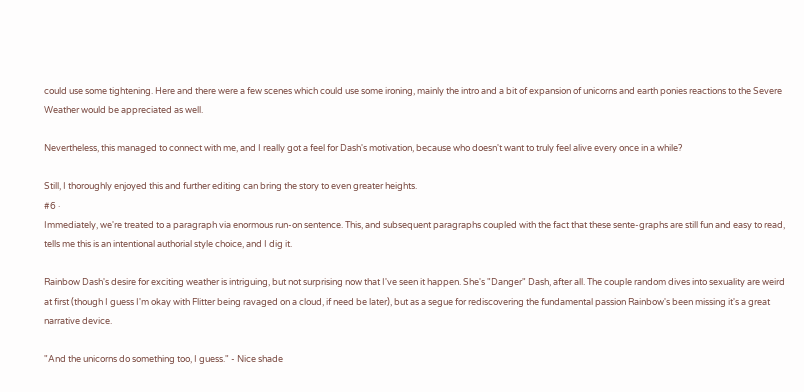could use some tightening. Here and there were a few scenes which could use some ironing, mainly the intro and a bit of expansion of unicorns and earth ponies reactions to the Severe Weather would be appreciated as well.

Nevertheless, this managed to connect with me, and I really got a feel for Dash's motivation, because who doesn't want to truly feel alive every once in a while?

Still, I thoroughly enjoyed this and further editing can bring the story to even greater heights.
#6 ·
Immediately, we're treated to a paragraph via enormous run-on sentence. This, and subsequent paragraphs coupled with the fact that these sente-graphs are still fun and easy to read, tells me this is an intentional authorial style choice, and I dig it.

Rainbow Dash's desire for exciting weather is intriguing, but not surprising now that I've seen it happen. She's "Danger" Dash, after all. The couple random dives into sexuality are weird at first (though I guess I'm okay with Flitter being ravaged on a cloud, if need be later), but as a segue for rediscovering the fundamental passion Rainbow's been missing it's a great narrative device.

"And the unicorns do something too, I guess." - Nice shade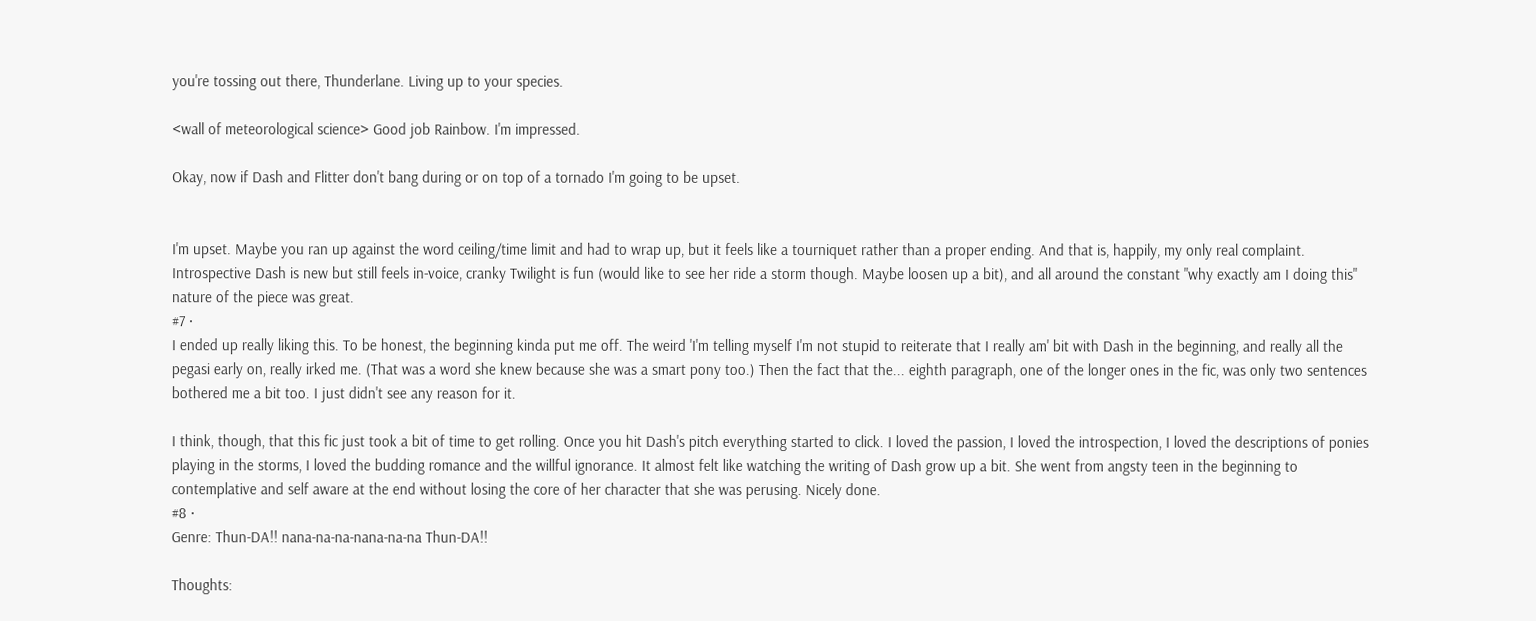you're tossing out there, Thunderlane. Living up to your species.

<wall of meteorological science> Good job Rainbow. I'm impressed.

Okay, now if Dash and Flitter don't bang during or on top of a tornado I'm going to be upset.


I'm upset. Maybe you ran up against the word ceiling/time limit and had to wrap up, but it feels like a tourniquet rather than a proper ending. And that is, happily, my only real complaint. Introspective Dash is new but still feels in-voice, cranky Twilight is fun (would like to see her ride a storm though. Maybe loosen up a bit), and all around the constant "why exactly am I doing this" nature of the piece was great.
#7 ·
I ended up really liking this. To be honest, the beginning kinda put me off. The weird 'I'm telling myself I'm not stupid to reiterate that I really am' bit with Dash in the beginning, and really all the pegasi early on, really irked me. (That was a word she knew because she was a smart pony too.) Then the fact that the... eighth paragraph, one of the longer ones in the fic, was only two sentences bothered me a bit too. I just didn't see any reason for it.

I think, though, that this fic just took a bit of time to get rolling. Once you hit Dash's pitch everything started to click. I loved the passion, I loved the introspection, I loved the descriptions of ponies playing in the storms, I loved the budding romance and the willful ignorance. It almost felt like watching the writing of Dash grow up a bit. She went from angsty teen in the beginning to contemplative and self aware at the end without losing the core of her character that she was perusing. Nicely done.
#8 ·
Genre: Thun-DA!! nana-na-na-nana-na-na Thun-DA!!

Thoughts: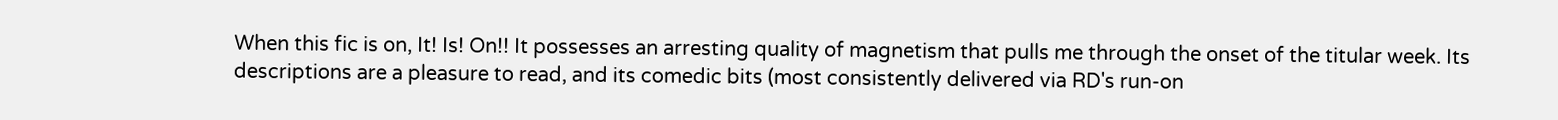When this fic is on, It! Is! On!! It possesses an arresting quality of magnetism that pulls me through the onset of the titular week. Its descriptions are a pleasure to read, and its comedic bits (most consistently delivered via RD's run-on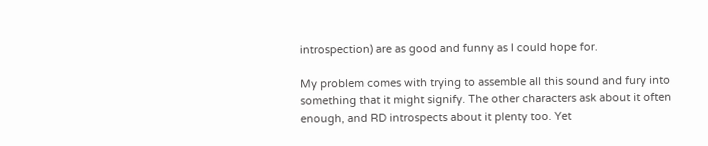introspection) are as good and funny as I could hope for.

My problem comes with trying to assemble all this sound and fury into something that it might signify. The other characters ask about it often enough, and RD introspects about it plenty too. Yet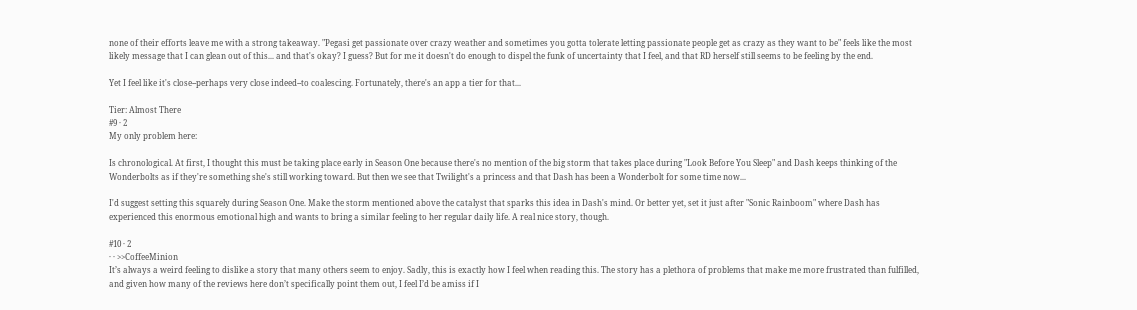none of their efforts leave me with a strong takeaway. "Pegasi get passionate over crazy weather and sometimes you gotta tolerate letting passionate people get as crazy as they want to be" feels like the most likely message that I can glean out of this... and that's okay? I guess? But for me it doesn't do enough to dispel the funk of uncertainty that I feel, and that RD herself still seems to be feeling by the end.

Yet I feel like it's close--perhaps very close indeed--to coalescing. Fortunately, there's an app a tier for that...

Tier: Almost There
#9 · 2
My only problem here:

Is chronological. At first, I thought this must be taking place early in Season One because there's no mention of the big storm that takes place during "Look Before You Sleep" and Dash keeps thinking of the Wonderbolts as if they're something she's still working toward. But then we see that Twilight's a princess and that Dash has been a Wonderbolt for some time now...

I'd suggest setting this squarely during Season One. Make the storm mentioned above the catalyst that sparks this idea in Dash's mind. Or better yet, set it just after "Sonic Rainboom" where Dash has experienced this enormous emotional high and wants to bring a similar feeling to her regular daily life. A real nice story, though.

#10 · 2
· · >>CoffeeMinion
It’s always a weird feeling to dislike a story that many others seem to enjoy. Sadly, this is exactly how I feel when reading this. The story has a plethora of problems that make me more frustrated than fulfilled, and given how many of the reviews here don’t specifically point them out, I feel I’d be amiss if I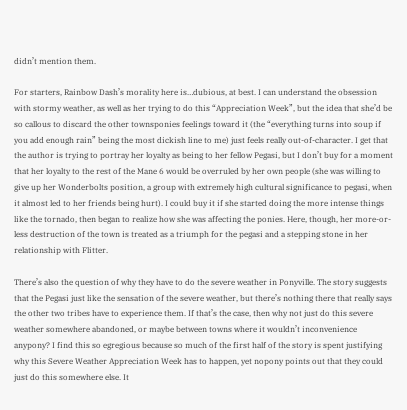didn’t mention them.

For starters, Rainbow Dash’s morality here is…dubious, at best. I can understand the obsession with stormy weather, as well as her trying to do this “Appreciation Week”, but the idea that she’d be so callous to discard the other townsponies feelings toward it (the “everything turns into soup if you add enough rain” being the most dickish line to me) just feels really out-of-character. I get that the author is trying to portray her loyalty as being to her fellow Pegasi, but I don’t buy for a moment that her loyalty to the rest of the Mane 6 would be overruled by her own people (she was willing to give up her Wonderbolts position, a group with extremely high cultural significance to pegasi, when it almost led to her friends being hurt). I could buy it if she started doing the more intense things like the tornado, then began to realize how she was affecting the ponies. Here, though, her more-or-less destruction of the town is treated as a triumph for the pegasi and a stepping stone in her relationship with Flitter.

There’s also the question of why they have to do the severe weather in Ponyville. The story suggests that the Pegasi just like the sensation of the severe weather, but there’s nothing there that really says the other two tribes have to experience them. If that’s the case, then why not just do this severe weather somewhere abandoned, or maybe between towns where it wouldn’t inconvenience anypony? I find this so egregious because so much of the first half of the story is spent justifying why this Severe Weather Appreciation Week has to happen, yet nopony points out that they could just do this somewhere else. It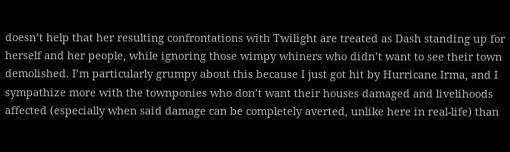doesn’t help that her resulting confrontations with Twilight are treated as Dash standing up for herself and her people, while ignoring those wimpy whiners who didn’t want to see their town demolished. I’m particularly grumpy about this because I just got hit by Hurricane Irma, and I sympathize more with the townponies who don’t want their houses damaged and livelihoods affected (especially when said damage can be completely averted, unlike here in real-life) than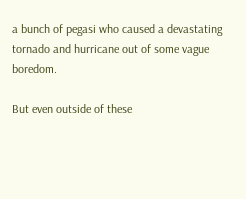a bunch of pegasi who caused a devastating tornado and hurricane out of some vague boredom.

But even outside of these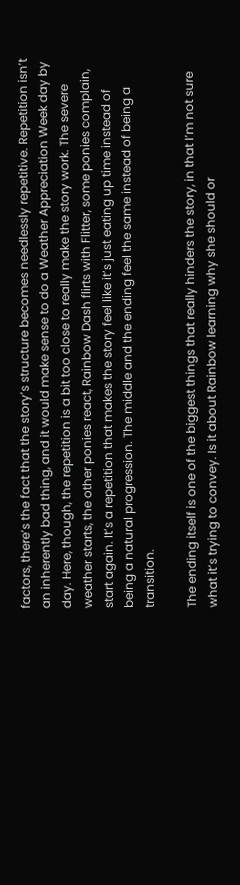factors, there’s the fact that the story’s structure becomes needlessly repetitive. Repetition isn’t an inherently bad thing, and it would make sense to do a Weather Appreciation Week day by day. Here, though, the repetition is a bit too close to really make the story work. The severe weather starts, the other ponies react, Rainbow Dash flirts with Flitter, some ponies complain, start again. It’s a repetition that makes the story feel like it’s just eating up time instead of being a natural progression. The middle and the ending feel the same instead of being a transition.

The ending itself is one of the biggest things that really hinders the story, in that I’m not sure what it’s trying to convey. Is it about Rainbow learning why she should or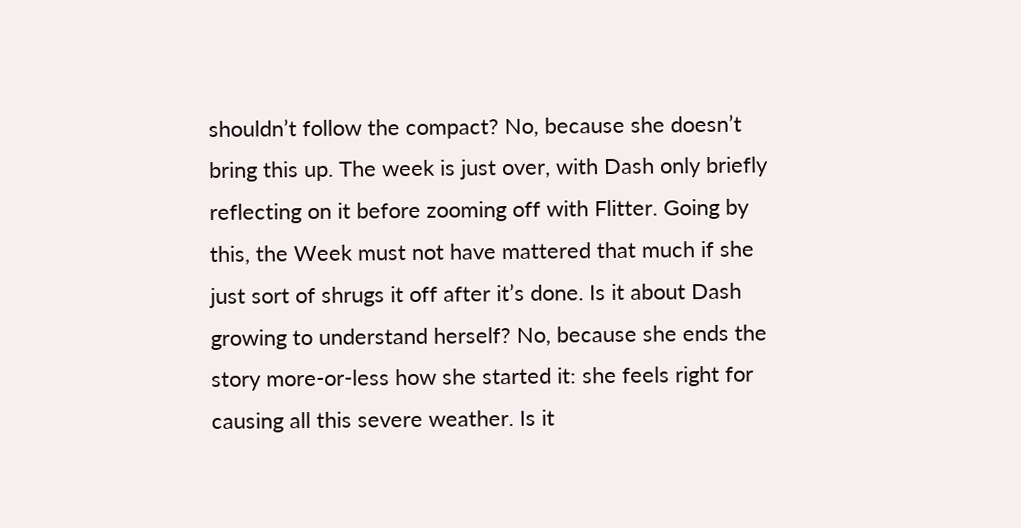shouldn’t follow the compact? No, because she doesn’t bring this up. The week is just over, with Dash only briefly reflecting on it before zooming off with Flitter. Going by this, the Week must not have mattered that much if she just sort of shrugs it off after it’s done. Is it about Dash growing to understand herself? No, because she ends the story more-or-less how she started it: she feels right for causing all this severe weather. Is it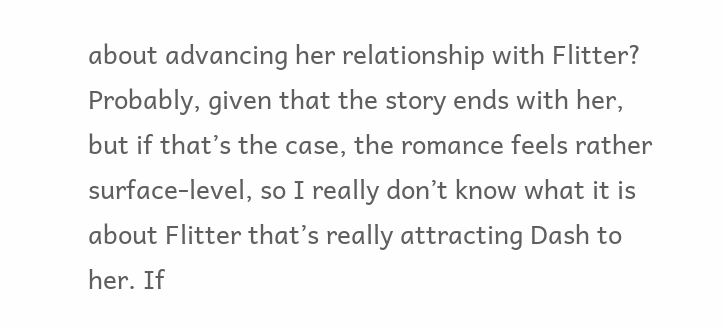about advancing her relationship with Flitter? Probably, given that the story ends with her, but if that’s the case, the romance feels rather surface-level, so I really don’t know what it is about Flitter that’s really attracting Dash to her. If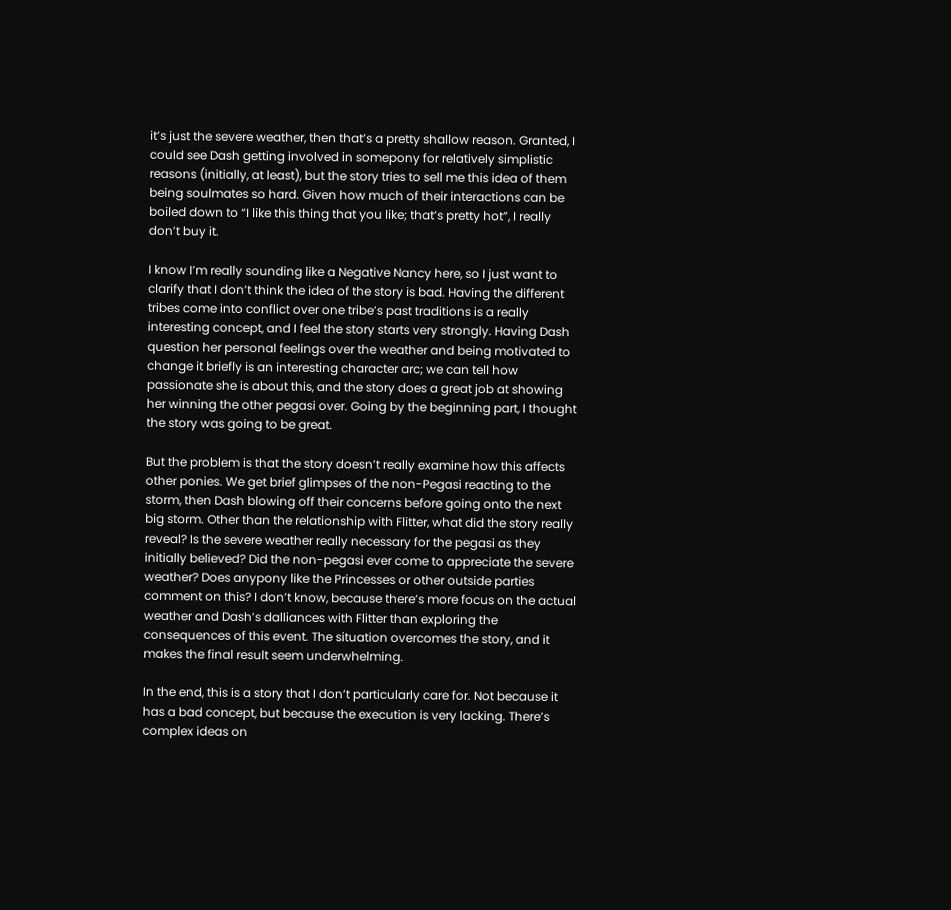it’s just the severe weather, then that’s a pretty shallow reason. Granted, I could see Dash getting involved in somepony for relatively simplistic reasons (initially, at least), but the story tries to sell me this idea of them being soulmates so hard. Given how much of their interactions can be boiled down to “I like this thing that you like; that’s pretty hot”, I really don’t buy it.

I know I’m really sounding like a Negative Nancy here, so I just want to clarify that I don’t think the idea of the story is bad. Having the different tribes come into conflict over one tribe’s past traditions is a really interesting concept, and I feel the story starts very strongly. Having Dash question her personal feelings over the weather and being motivated to change it briefly is an interesting character arc; we can tell how passionate she is about this, and the story does a great job at showing her winning the other pegasi over. Going by the beginning part, I thought the story was going to be great.

But the problem is that the story doesn’t really examine how this affects other ponies. We get brief glimpses of the non-Pegasi reacting to the storm, then Dash blowing off their concerns before going onto the next big storm. Other than the relationship with Flitter, what did the story really reveal? Is the severe weather really necessary for the pegasi as they initially believed? Did the non-pegasi ever come to appreciate the severe weather? Does anypony like the Princesses or other outside parties comment on this? I don’t know, because there’s more focus on the actual weather and Dash’s dalliances with Flitter than exploring the consequences of this event. The situation overcomes the story, and it makes the final result seem underwhelming.

In the end, this is a story that I don’t particularly care for. Not because it has a bad concept, but because the execution is very lacking. There’s complex ideas on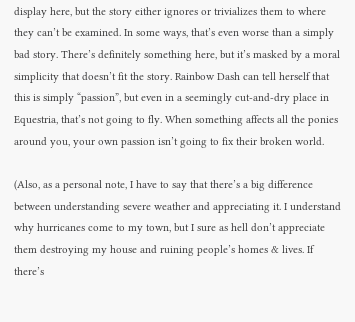display here, but the story either ignores or trivializes them to where they can’t be examined. In some ways, that’s even worse than a simply bad story. There’s definitely something here, but it’s masked by a moral simplicity that doesn’t fit the story. Rainbow Dash can tell herself that this is simply “passion”, but even in a seemingly cut-and-dry place in Equestria, that’s not going to fly. When something affects all the ponies around you, your own passion isn’t going to fix their broken world.

(Also, as a personal note, I have to say that there’s a big difference between understanding severe weather and appreciating it. I understand why hurricanes come to my town, but I sure as hell don’t appreciate them destroying my house and ruining people’s homes & lives. If there’s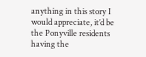anything in this story I would appreciate, it’d be the Ponyville residents having the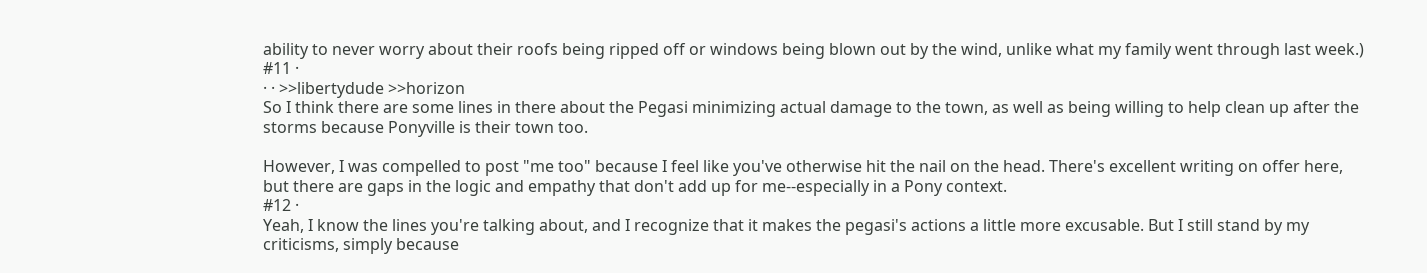ability to never worry about their roofs being ripped off or windows being blown out by the wind, unlike what my family went through last week.)
#11 ·
· · >>libertydude >>horizon
So I think there are some lines in there about the Pegasi minimizing actual damage to the town, as well as being willing to help clean up after the storms because Ponyville is their town too.

However, I was compelled to post "me too" because I feel like you've otherwise hit the nail on the head. There's excellent writing on offer here, but there are gaps in the logic and empathy that don't add up for me--especially in a Pony context.
#12 ·
Yeah, I know the lines you're talking about, and I recognize that it makes the pegasi's actions a little more excusable. But I still stand by my criticisms, simply because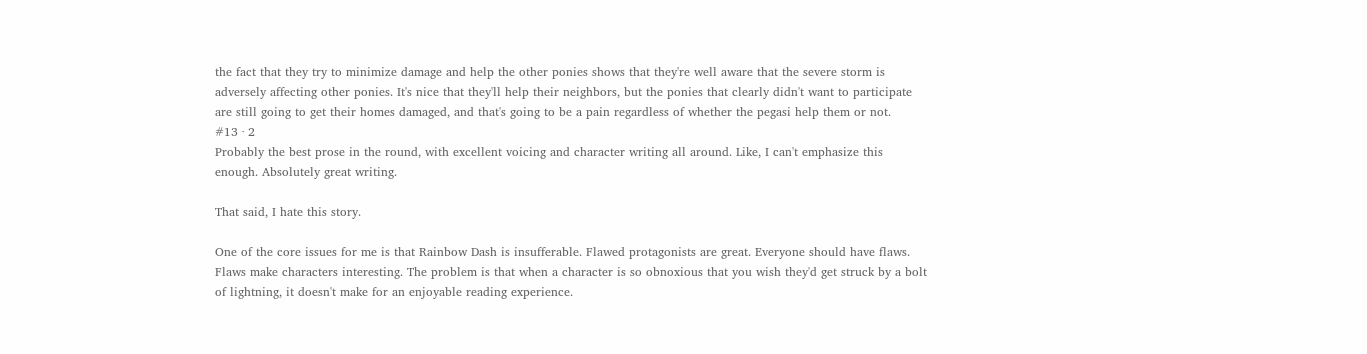the fact that they try to minimize damage and help the other ponies shows that they're well aware that the severe storm is adversely affecting other ponies. It's nice that they'll help their neighbors, but the ponies that clearly didn't want to participate are still going to get their homes damaged, and that's going to be a pain regardless of whether the pegasi help them or not.
#13 · 2
Probably the best prose in the round, with excellent voicing and character writing all around. Like, I can't emphasize this enough. Absolutely great writing.

That said, I hate this story.

One of the core issues for me is that Rainbow Dash is insufferable. Flawed protagonists are great. Everyone should have flaws. Flaws make characters interesting. The problem is that when a character is so obnoxious that you wish they'd get struck by a bolt of lightning, it doesn't make for an enjoyable reading experience.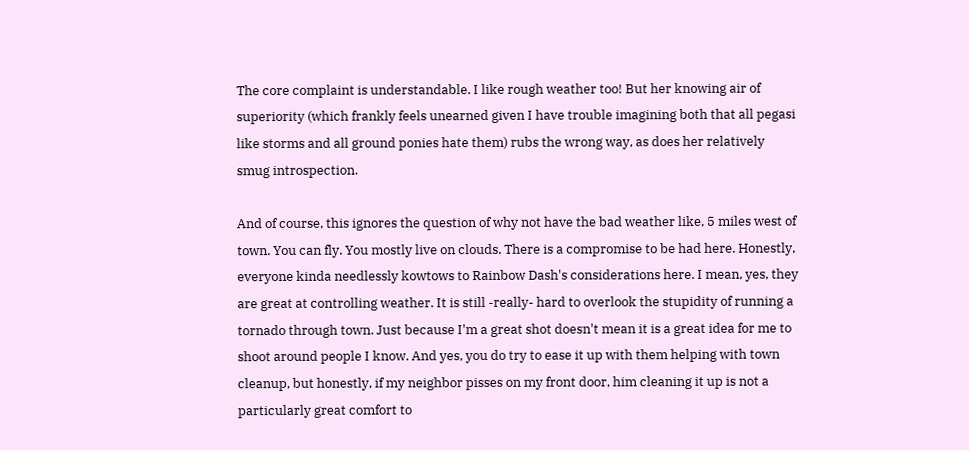The core complaint is understandable. I like rough weather too! But her knowing air of superiority (which frankly feels unearned given I have trouble imagining both that all pegasi like storms and all ground ponies hate them) rubs the wrong way, as does her relatively smug introspection.

And of course, this ignores the question of why not have the bad weather like, 5 miles west of town. You can fly. You mostly live on clouds. There is a compromise to be had here. Honestly, everyone kinda needlessly kowtows to Rainbow Dash's considerations here. I mean, yes, they are great at controlling weather. It is still -really- hard to overlook the stupidity of running a tornado through town. Just because I'm a great shot doesn't mean it is a great idea for me to shoot around people I know. And yes, you do try to ease it up with them helping with town cleanup, but honestly, if my neighbor pisses on my front door, him cleaning it up is not a particularly great comfort to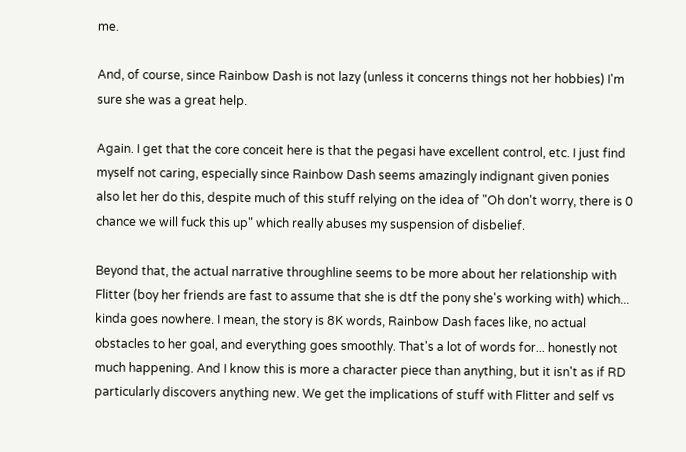me.

And, of course, since Rainbow Dash is not lazy (unless it concerns things not her hobbies) I'm sure she was a great help.

Again. I get that the core conceit here is that the pegasi have excellent control, etc. I just find myself not caring, especially since Rainbow Dash seems amazingly indignant given ponies also let her do this, despite much of this stuff relying on the idea of "Oh don't worry, there is 0 chance we will fuck this up" which really abuses my suspension of disbelief.

Beyond that, the actual narrative throughline seems to be more about her relationship with Flitter (boy her friends are fast to assume that she is dtf the pony she's working with) which... kinda goes nowhere. I mean, the story is 8K words, Rainbow Dash faces like, no actual obstacles to her goal, and everything goes smoothly. That's a lot of words for... honestly not much happening. And I know this is more a character piece than anything, but it isn't as if RD particularly discovers anything new. We get the implications of stuff with Flitter and self vs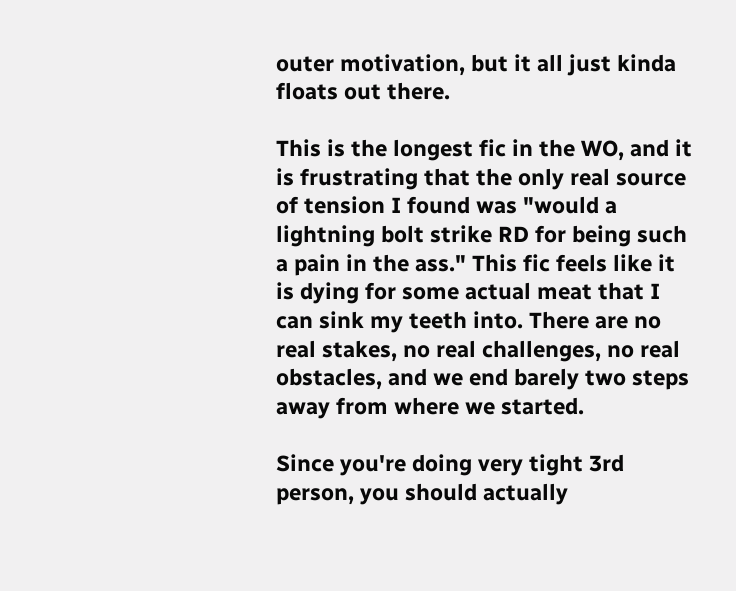outer motivation, but it all just kinda floats out there.

This is the longest fic in the WO, and it is frustrating that the only real source of tension I found was "would a lightning bolt strike RD for being such a pain in the ass." This fic feels like it is dying for some actual meat that I can sink my teeth into. There are no real stakes, no real challenges, no real obstacles, and we end barely two steps away from where we started.

Since you're doing very tight 3rd person, you should actually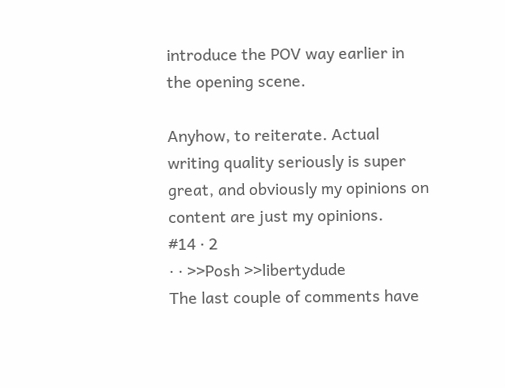introduce the POV way earlier in the opening scene.

Anyhow, to reiterate. Actual writing quality seriously is super great, and obviously my opinions on content are just my opinions.
#14 · 2
· · >>Posh >>libertydude
The last couple of comments have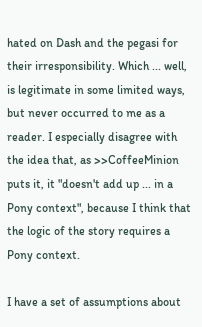hated on Dash and the pegasi for their irresponsibility. Which ... well, is legitimate in some limited ways, but never occurred to me as a reader. I especially disagree with the idea that, as >>CoffeeMinion puts it, it "doesn't add up ... in a Pony context", because I think that the logic of the story requires a Pony context.

I have a set of assumptions about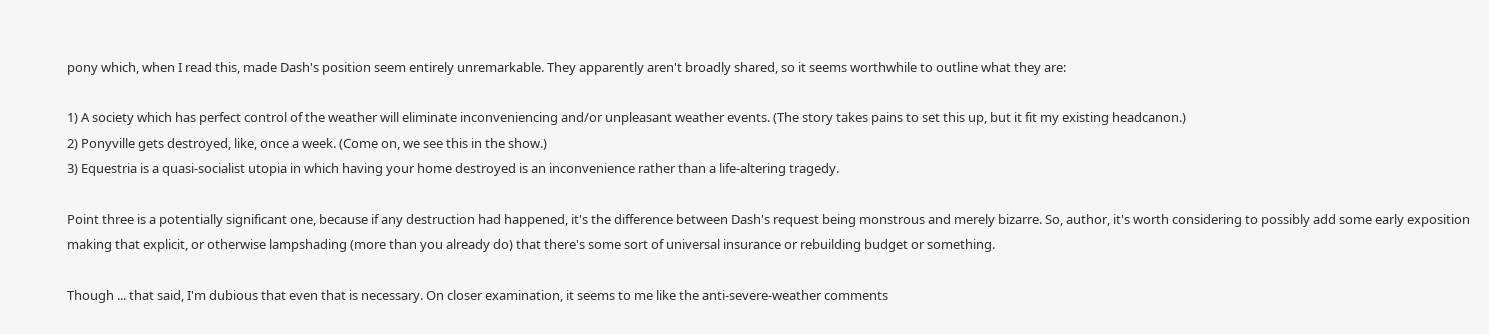pony which, when I read this, made Dash's position seem entirely unremarkable. They apparently aren't broadly shared, so it seems worthwhile to outline what they are:

1) A society which has perfect control of the weather will eliminate inconveniencing and/or unpleasant weather events. (The story takes pains to set this up, but it fit my existing headcanon.)
2) Ponyville gets destroyed, like, once a week. (Come on, we see this in the show.)
3) Equestria is a quasi-socialist utopia in which having your home destroyed is an inconvenience rather than a life-altering tragedy.

Point three is a potentially significant one, because if any destruction had happened, it's the difference between Dash's request being monstrous and merely bizarre. So, author, it's worth considering to possibly add some early exposition making that explicit, or otherwise lampshading (more than you already do) that there's some sort of universal insurance or rebuilding budget or something.

Though ... that said, I'm dubious that even that is necessary. On closer examination, it seems to me like the anti-severe-weather comments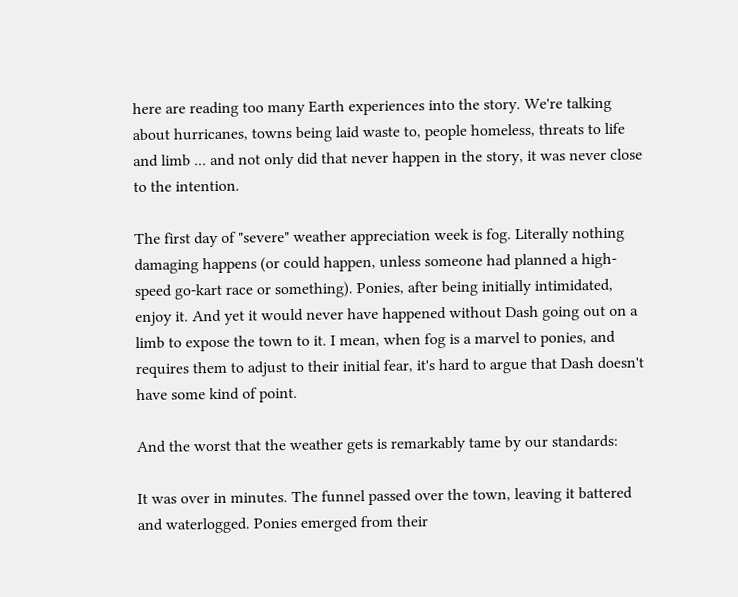here are reading too many Earth experiences into the story. We're talking about hurricanes, towns being laid waste to, people homeless, threats to life and limb ... and not only did that never happen in the story, it was never close to the intention.

The first day of "severe" weather appreciation week is fog. Literally nothing damaging happens (or could happen, unless someone had planned a high-speed go-kart race or something). Ponies, after being initially intimidated, enjoy it. And yet it would never have happened without Dash going out on a limb to expose the town to it. I mean, when fog is a marvel to ponies, and requires them to adjust to their initial fear, it's hard to argue that Dash doesn't have some kind of point.

And the worst that the weather gets is remarkably tame by our standards:

It was over in minutes. The funnel passed over the town, leaving it battered and waterlogged. Ponies emerged from their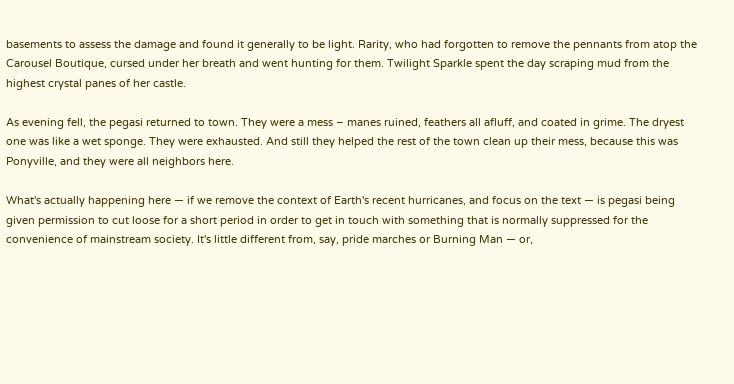basements to assess the damage and found it generally to be light. Rarity, who had forgotten to remove the pennants from atop the Carousel Boutique, cursed under her breath and went hunting for them. Twilight Sparkle spent the day scraping mud from the highest crystal panes of her castle.

As evening fell, the pegasi returned to town. They were a mess – manes ruined, feathers all afluff, and coated in grime. The dryest one was like a wet sponge. They were exhausted. And still they helped the rest of the town clean up their mess, because this was Ponyville, and they were all neighbors here.

What's actually happening here — if we remove the context of Earth's recent hurricanes, and focus on the text — is pegasi being given permission to cut loose for a short period in order to get in touch with something that is normally suppressed for the convenience of mainstream society. It's little different from, say, pride marches or Burning Man — or,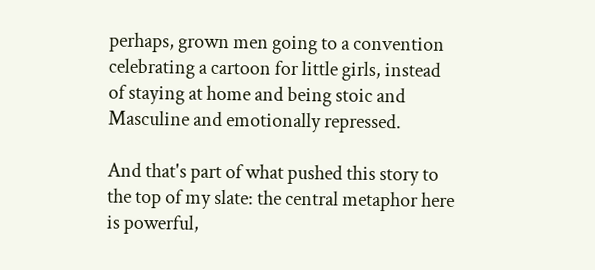perhaps, grown men going to a convention celebrating a cartoon for little girls, instead of staying at home and being stoic and Masculine and emotionally repressed.

And that's part of what pushed this story to the top of my slate: the central metaphor here is powerful,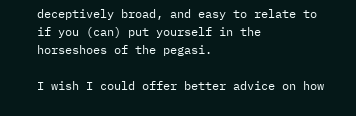deceptively broad, and easy to relate to if you (can) put yourself in the horseshoes of the pegasi.

I wish I could offer better advice on how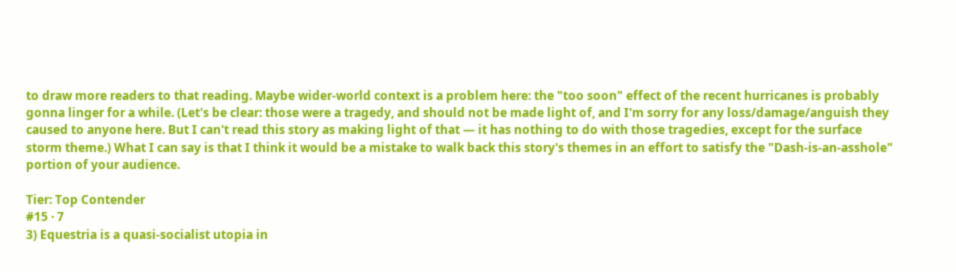to draw more readers to that reading. Maybe wider-world context is a problem here: the "too soon" effect of the recent hurricanes is probably gonna linger for a while. (Let's be clear: those were a tragedy, and should not be made light of, and I'm sorry for any loss/damage/anguish they caused to anyone here. But I can't read this story as making light of that — it has nothing to do with those tragedies, except for the surface storm theme.) What I can say is that I think it would be a mistake to walk back this story's themes in an effort to satisfy the "Dash-is-an-asshole" portion of your audience.

Tier: Top Contender
#15 · 7
3) Equestria is a quasi-socialist utopia in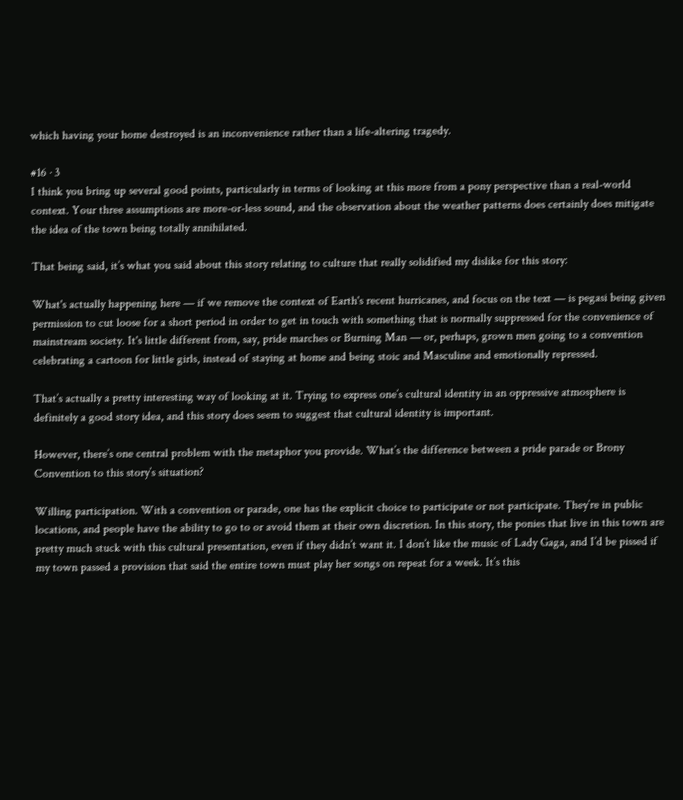which having your home destroyed is an inconvenience rather than a life-altering tragedy.

#16 · 3
I think you bring up several good points, particularly in terms of looking at this more from a pony perspective than a real-world context. Your three assumptions are more-or-less sound, and the observation about the weather patterns does certainly does mitigate the idea of the town being totally annihilated.

That being said, it’s what you said about this story relating to culture that really solidified my dislike for this story:

What's actually happening here — if we remove the context of Earth's recent hurricanes, and focus on the text — is pegasi being given permission to cut loose for a short period in order to get in touch with something that is normally suppressed for the convenience of mainstream society. It's little different from, say, pride marches or Burning Man — or, perhaps, grown men going to a convention celebrating a cartoon for little girls, instead of staying at home and being stoic and Masculine and emotionally repressed.

That’s actually a pretty interesting way of looking at it. Trying to express one’s cultural identity in an oppressive atmosphere is definitely a good story idea, and this story does seem to suggest that cultural identity is important.

However, there’s one central problem with the metaphor you provide. What’s the difference between a pride parade or Brony Convention to this story’s situation?

Willing participation. With a convention or parade, one has the explicit choice to participate or not participate. They’re in public locations, and people have the ability to go to or avoid them at their own discretion. In this story, the ponies that live in this town are pretty much stuck with this cultural presentation, even if they didn’t want it. I don’t like the music of Lady Gaga, and I’d be pissed if my town passed a provision that said the entire town must play her songs on repeat for a week. It’s this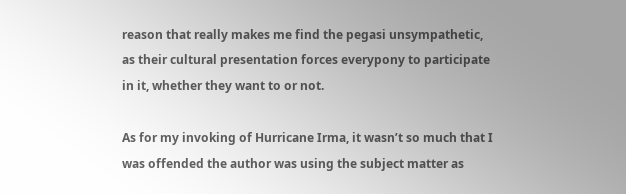reason that really makes me find the pegasi unsympathetic, as their cultural presentation forces everypony to participate in it, whether they want to or not.

As for my invoking of Hurricane Irma, it wasn’t so much that I was offended the author was using the subject matter as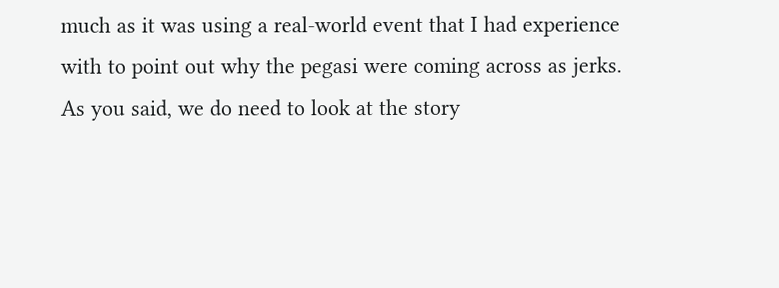much as it was using a real-world event that I had experience with to point out why the pegasi were coming across as jerks. As you said, we do need to look at the story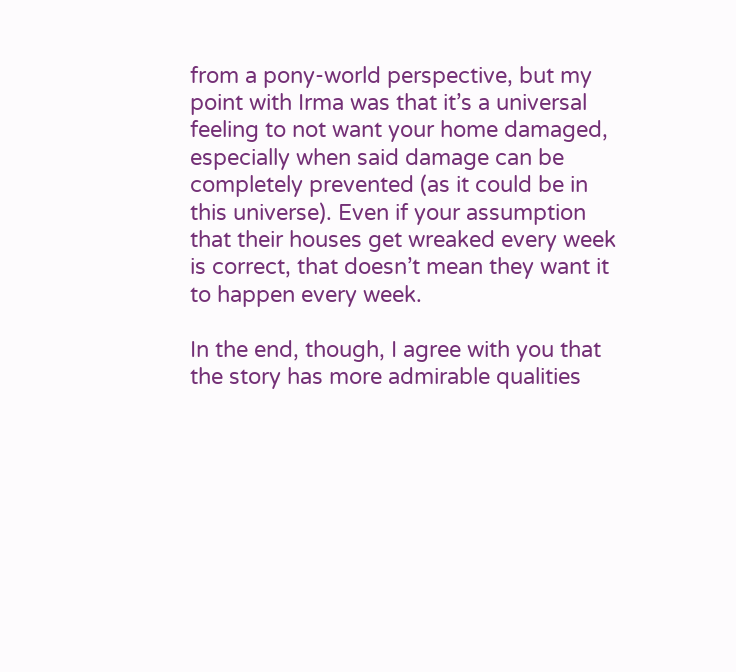from a pony-world perspective, but my point with Irma was that it’s a universal feeling to not want your home damaged, especially when said damage can be completely prevented (as it could be in this universe). Even if your assumption that their houses get wreaked every week is correct, that doesn’t mean they want it to happen every week.

In the end, though, I agree with you that the story has more admirable qualities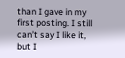than I gave in my first posting. I still can’t say I like it, but I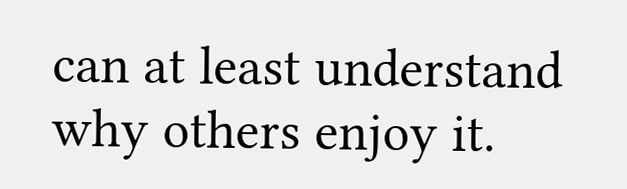can at least understand why others enjoy it.